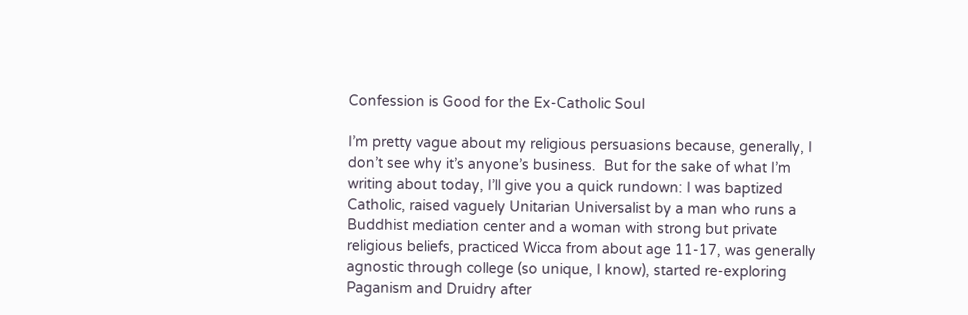Confession is Good for the Ex-Catholic Soul

I’m pretty vague about my religious persuasions because, generally, I don’t see why it’s anyone’s business.  But for the sake of what I’m writing about today, I’ll give you a quick rundown: I was baptized Catholic, raised vaguely Unitarian Universalist by a man who runs a Buddhist mediation center and a woman with strong but private religious beliefs, practiced Wicca from about age 11-17, was generally agnostic through college (so unique, I know), started re-exploring Paganism and Druidry after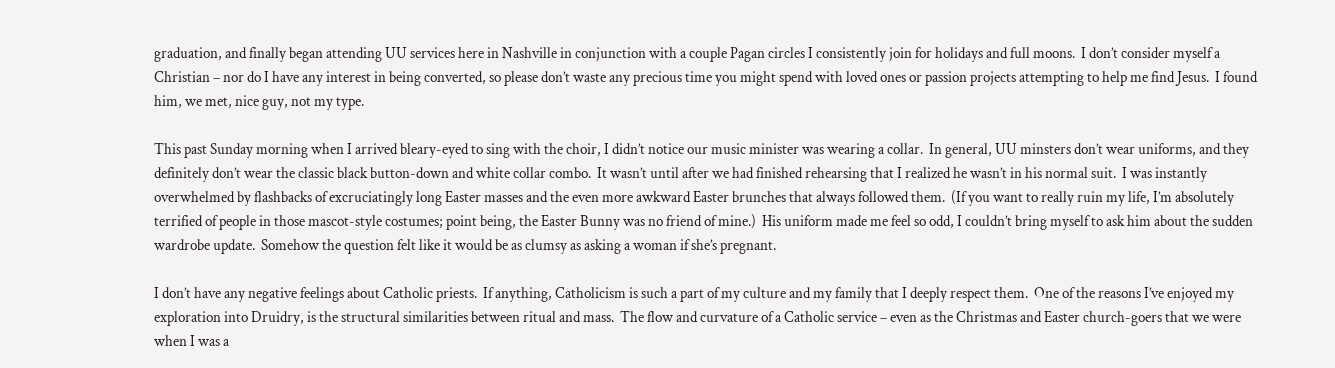graduation, and finally began attending UU services here in Nashville in conjunction with a couple Pagan circles I consistently join for holidays and full moons.  I don’t consider myself a Christian – nor do I have any interest in being converted, so please don’t waste any precious time you might spend with loved ones or passion projects attempting to help me find Jesus.  I found him, we met, nice guy, not my type.

This past Sunday morning when I arrived bleary-eyed to sing with the choir, I didn’t notice our music minister was wearing a collar.  In general, UU minsters don’t wear uniforms, and they definitely don’t wear the classic black button-down and white collar combo.  It wasn’t until after we had finished rehearsing that I realized he wasn’t in his normal suit.  I was instantly overwhelmed by flashbacks of excruciatingly long Easter masses and the even more awkward Easter brunches that always followed them.  (If you want to really ruin my life, I’m absolutely terrified of people in those mascot-style costumes; point being, the Easter Bunny was no friend of mine.)  His uniform made me feel so odd, I couldn’t bring myself to ask him about the sudden wardrobe update.  Somehow the question felt like it would be as clumsy as asking a woman if she’s pregnant.

I don’t have any negative feelings about Catholic priests.  If anything, Catholicism is such a part of my culture and my family that I deeply respect them.  One of the reasons I’ve enjoyed my exploration into Druidry, is the structural similarities between ritual and mass.  The flow and curvature of a Catholic service – even as the Christmas and Easter church-goers that we were when I was a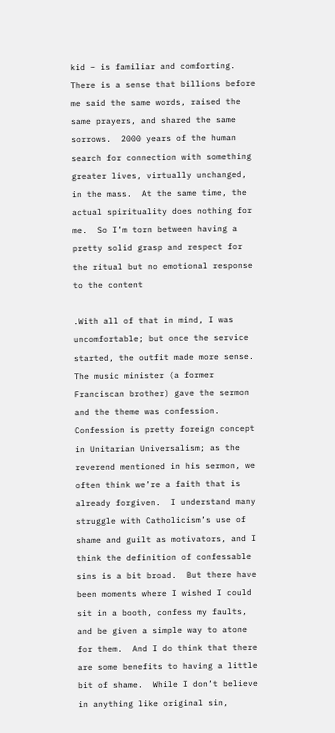kid – is familiar and comforting.  There is a sense that billions before me said the same words, raised the same prayers, and shared the same sorrows.  2000 years of the human search for connection with something greater lives, virtually unchanged, in the mass.  At the same time, the actual spirituality does nothing for me.  So I’m torn between having a pretty solid grasp and respect for the ritual but no emotional response to the content

.With all of that in mind, I was uncomfortable; but once the service started, the outfit made more sense.  The music minister (a former Franciscan brother) gave the sermon and the theme was confession.  Confession is pretty foreign concept in Unitarian Universalism; as the reverend mentioned in his sermon, we often think we’re a faith that is already forgiven.  I understand many struggle with Catholicism’s use of shame and guilt as motivators, and I think the definition of confessable sins is a bit broad.  But there have been moments where I wished I could sit in a booth, confess my faults, and be given a simple way to atone for them.  And I do think that there are some benefits to having a little bit of shame.  While I don’t believe in anything like original sin,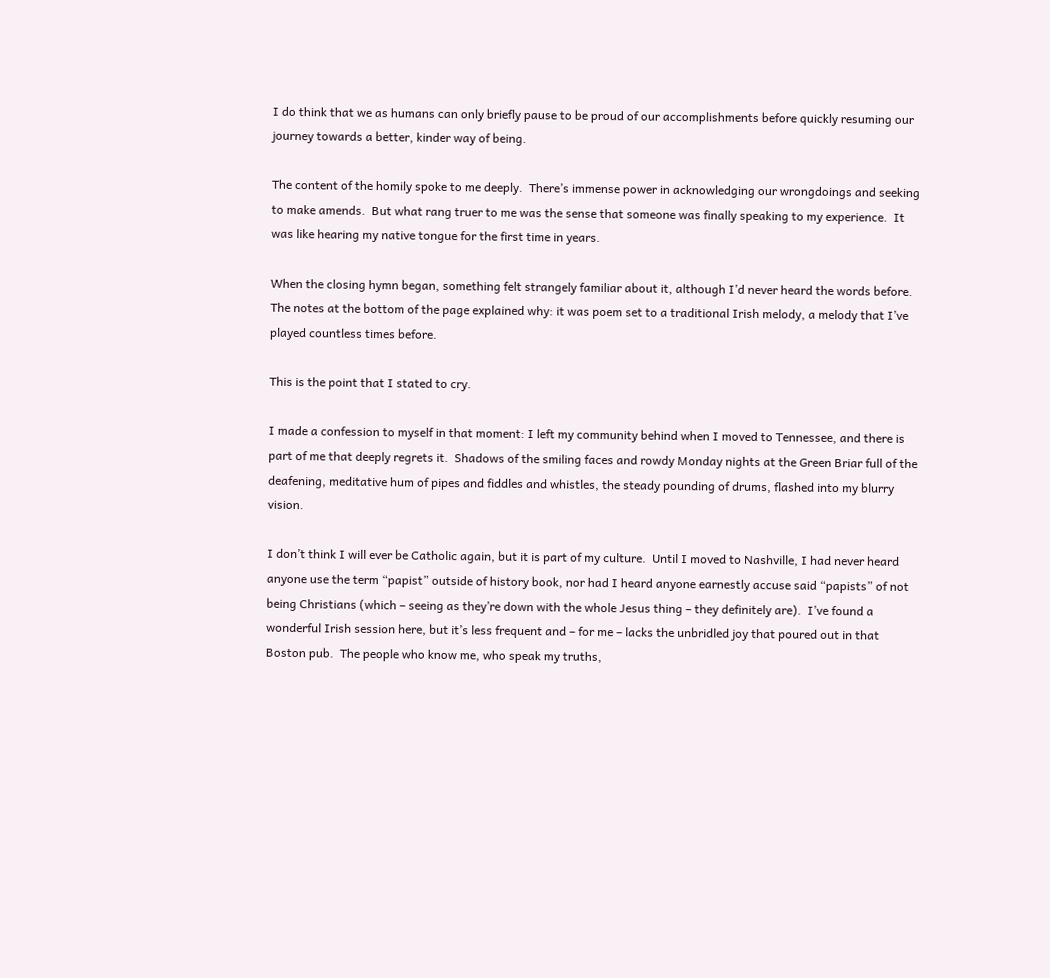I do think that we as humans can only briefly pause to be proud of our accomplishments before quickly resuming our journey towards a better, kinder way of being.

The content of the homily spoke to me deeply.  There’s immense power in acknowledging our wrongdoings and seeking to make amends.  But what rang truer to me was the sense that someone was finally speaking to my experience.  It was like hearing my native tongue for the first time in years.

When the closing hymn began, something felt strangely familiar about it, although I’d never heard the words before.  The notes at the bottom of the page explained why: it was poem set to a traditional Irish melody, a melody that I’ve played countless times before.

This is the point that I stated to cry.

I made a confession to myself in that moment: I left my community behind when I moved to Tennessee, and there is part of me that deeply regrets it.  Shadows of the smiling faces and rowdy Monday nights at the Green Briar full of the deafening, meditative hum of pipes and fiddles and whistles, the steady pounding of drums, flashed into my blurry vision.

I don’t think I will ever be Catholic again, but it is part of my culture.  Until I moved to Nashville, I had never heard anyone use the term “papist” outside of history book, nor had I heard anyone earnestly accuse said “papists” of not being Christians (which – seeing as they’re down with the whole Jesus thing – they definitely are).  I’ve found a wonderful Irish session here, but it’s less frequent and – for me – lacks the unbridled joy that poured out in that Boston pub.  The people who know me, who speak my truths,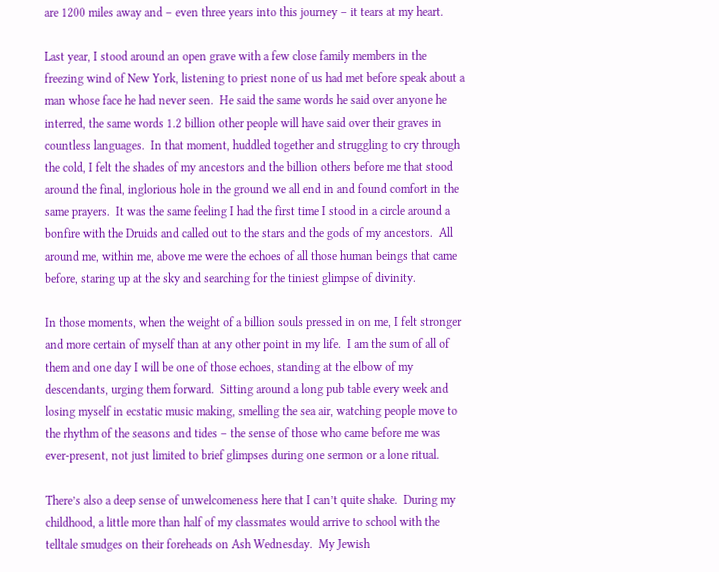are 1200 miles away and – even three years into this journey – it tears at my heart.

Last year, I stood around an open grave with a few close family members in the freezing wind of New York, listening to priest none of us had met before speak about a man whose face he had never seen.  He said the same words he said over anyone he interred, the same words 1.2 billion other people will have said over their graves in countless languages.  In that moment, huddled together and struggling to cry through the cold, I felt the shades of my ancestors and the billion others before me that stood around the final, inglorious hole in the ground we all end in and found comfort in the same prayers.  It was the same feeling I had the first time I stood in a circle around a bonfire with the Druids and called out to the stars and the gods of my ancestors.  All around me, within me, above me were the echoes of all those human beings that came before, staring up at the sky and searching for the tiniest glimpse of divinity.

In those moments, when the weight of a billion souls pressed in on me, I felt stronger and more certain of myself than at any other point in my life.  I am the sum of all of them and one day I will be one of those echoes, standing at the elbow of my descendants, urging them forward.  Sitting around a long pub table every week and losing myself in ecstatic music making, smelling the sea air, watching people move to the rhythm of the seasons and tides – the sense of those who came before me was ever-present, not just limited to brief glimpses during one sermon or a lone ritual.

There’s also a deep sense of unwelcomeness here that I can’t quite shake.  During my childhood, a little more than half of my classmates would arrive to school with the telltale smudges on their foreheads on Ash Wednesday.  My Jewish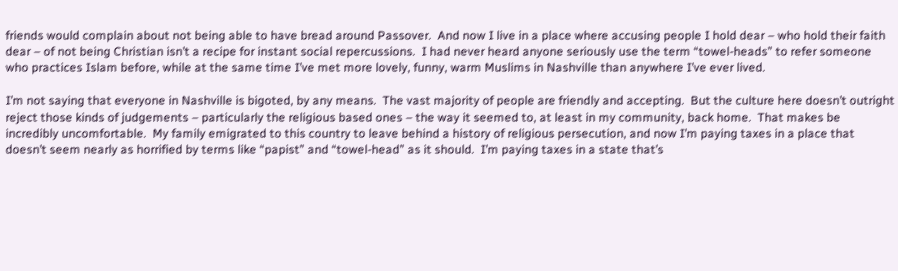friends would complain about not being able to have bread around Passover.  And now I live in a place where accusing people I hold dear – who hold their faith dear – of not being Christian isn’t a recipe for instant social repercussions.  I had never heard anyone seriously use the term “towel-heads” to refer someone who practices Islam before, while at the same time I’ve met more lovely, funny, warm Muslims in Nashville than anywhere I’ve ever lived.

I’m not saying that everyone in Nashville is bigoted, by any means.  The vast majority of people are friendly and accepting.  But the culture here doesn’t outright reject those kinds of judgements – particularly the religious based ones – the way it seemed to, at least in my community, back home.  That makes be incredibly uncomfortable.  My family emigrated to this country to leave behind a history of religious persecution, and now I’m paying taxes in a place that doesn’t seem nearly as horrified by terms like “papist” and “towel-head” as it should.  I’m paying taxes in a state that’s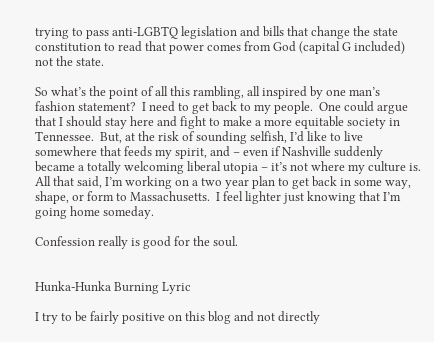trying to pass anti-LGBTQ legislation and bills that change the state constitution to read that power comes from God (capital G included) not the state.

So what’s the point of all this rambling, all inspired by one man’s fashion statement?  I need to get back to my people.  One could argue that I should stay here and fight to make a more equitable society in Tennessee.  But, at the risk of sounding selfish, I’d like to live somewhere that feeds my spirit, and – even if Nashville suddenly became a totally welcoming liberal utopia – it’s not where my culture is.  All that said, I’m working on a two year plan to get back in some way, shape, or form to Massachusetts.  I feel lighter just knowing that I’m going home someday.

Confession really is good for the soul.


Hunka-Hunka Burning Lyric

I try to be fairly positive on this blog and not directly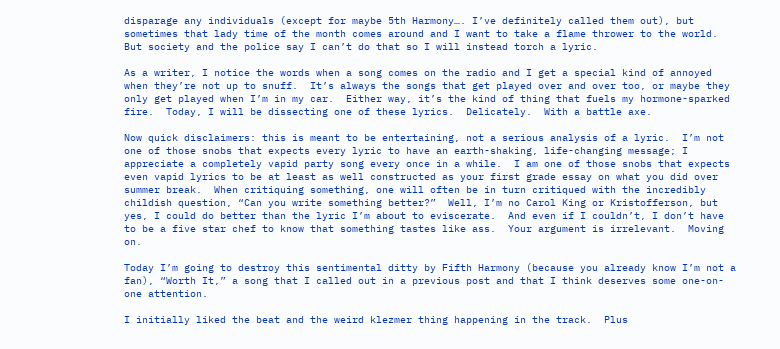disparage any individuals (except for maybe 5th Harmony…. I’ve definitely called them out), but sometimes that lady time of the month comes around and I want to take a flame thrower to the world.  But society and the police say I can’t do that so I will instead torch a lyric.

As a writer, I notice the words when a song comes on the radio and I get a special kind of annoyed when they’re not up to snuff.  It’s always the songs that get played over and over too, or maybe they only get played when I’m in my car.  Either way, it’s the kind of thing that fuels my hormone-sparked fire.  Today, I will be dissecting one of these lyrics.  Delicately.  With a battle axe.

Now quick disclaimers: this is meant to be entertaining, not a serious analysis of a lyric.  I’m not one of those snobs that expects every lyric to have an earth-shaking, life-changing message; I appreciate a completely vapid party song every once in a while.  I am one of those snobs that expects even vapid lyrics to be at least as well constructed as your first grade essay on what you did over summer break.  When critiquing something, one will often be in turn critiqued with the incredibly childish question, “Can you write something better?”  Well, I’m no Carol King or Kristofferson, but yes, I could do better than the lyric I’m about to eviscerate.  And even if I couldn’t, I don’t have to be a five star chef to know that something tastes like ass.  Your argument is irrelevant.  Moving on.

Today I’m going to destroy this sentimental ditty by Fifth Harmony (because you already know I’m not a fan), “Worth It,” a song that I called out in a previous post and that I think deserves some one-on-one attention.

I initially liked the beat and the weird klezmer thing happening in the track.  Plus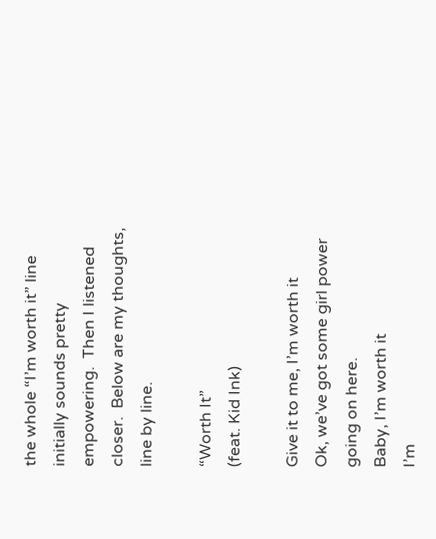the whole “I’m worth it” line initially sounds pretty empowering.  Then I listened closer.  Below are my thoughts, line by line.

“Worth It”
(feat. Kid Ink)

Give it to me, I’m worth it
Ok, we’ve got some girl power going on here.
Baby, I’m worth it
I’m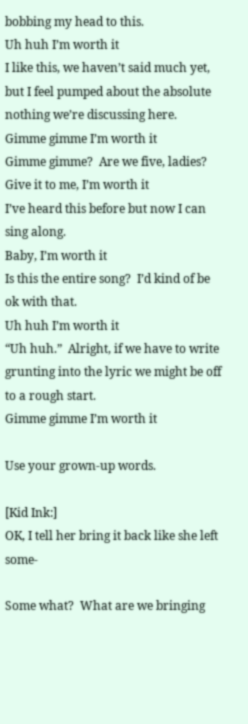bobbing my head to this.
Uh huh I’m worth it
I like this, we haven’t said much yet, but I feel pumped about the absolute nothing we’re discussing here.
Gimme gimme I’m worth it
Gimme gimme?  Are we five, ladies?
Give it to me, I’m worth it
I’ve heard this before but now I can sing along.
Baby, I’m worth it
Is this the entire song?  I’d kind of be ok with that.
Uh huh I’m worth it
“Uh huh.”  Alright, if we have to write grunting into the lyric we might be off to a rough start.
Gimme gimme I’m worth it

Use your grown-up words.

[Kid Ink:]
OK, I tell her bring it back like she left some-

Some what?  What are we bringing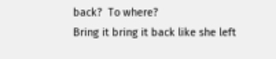back?  To where?
Bring it bring it back like she left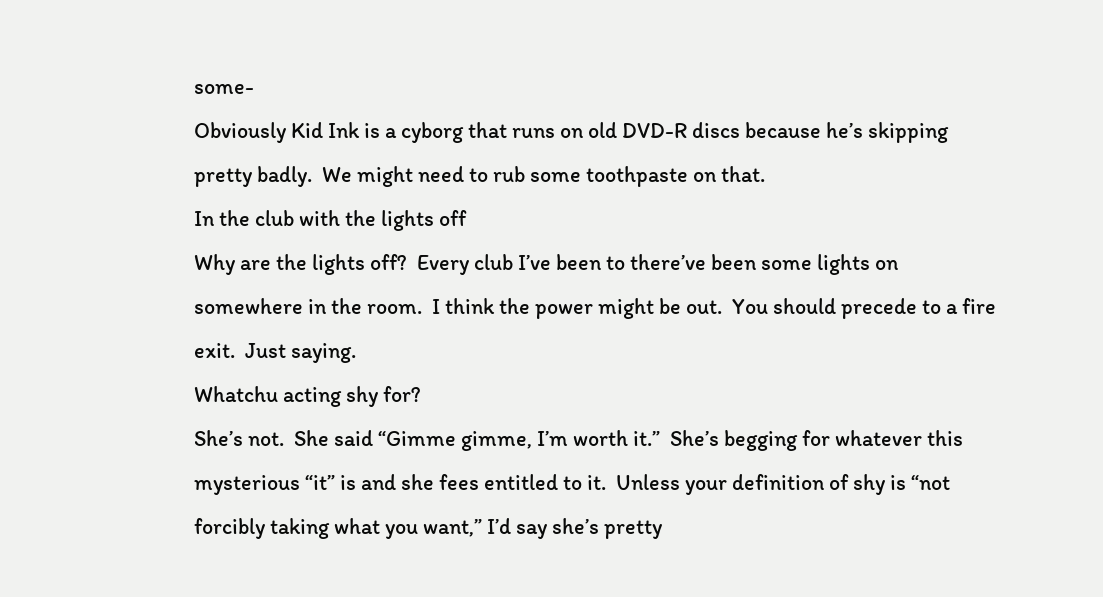some-
Obviously Kid Ink is a cyborg that runs on old DVD-R discs because he’s skipping pretty badly.  We might need to rub some toothpaste on that.
In the club with the lights off
Why are the lights off?  Every club I’ve been to there’ve been some lights on somewhere in the room.  I think the power might be out.  You should precede to a fire exit.  Just saying.
Whatchu acting shy for?
She’s not.  She said “Gimme gimme, I’m worth it.”  She’s begging for whatever this mysterious “it” is and she fees entitled to it.  Unless your definition of shy is “not forcibly taking what you want,” I’d say she’s pretty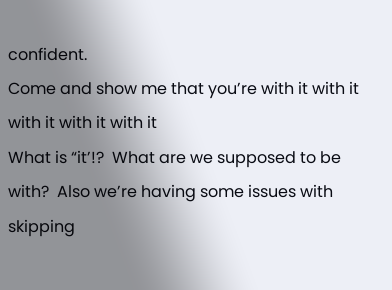confident.
Come and show me that you’re with it with it with it with it with it
What is “it’!?  What are we supposed to be with?  Also we’re having some issues with skipping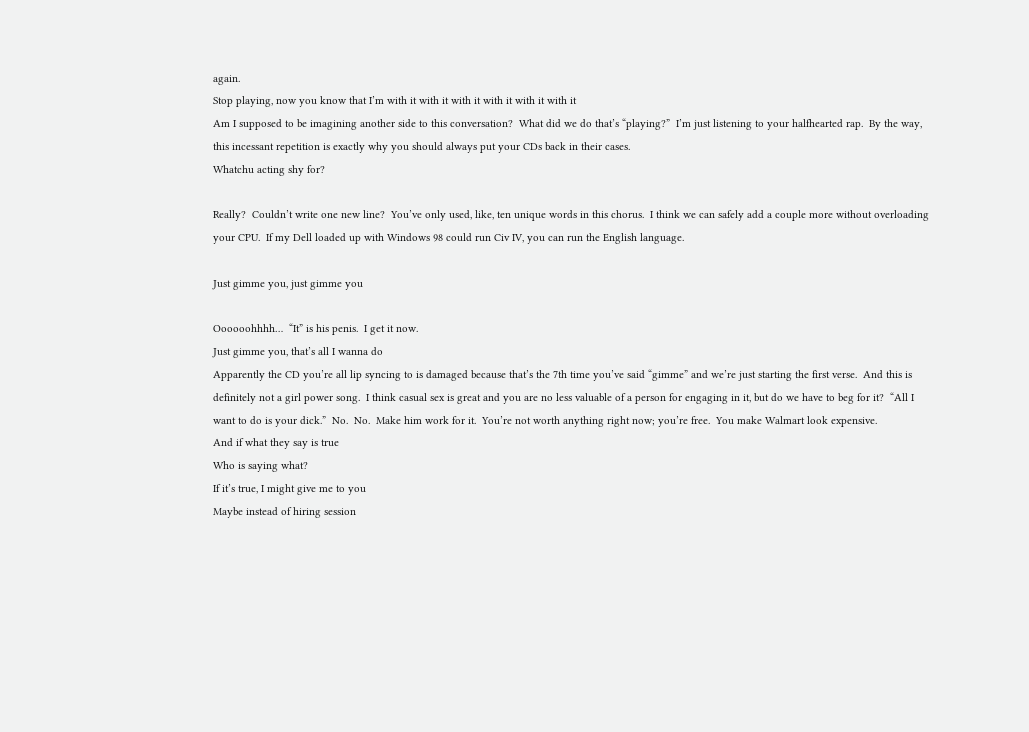again.
Stop playing, now you know that I’m with it with it with it with it with it with it
Am I supposed to be imagining another side to this conversation?  What did we do that’s “playing?”  I’m just listening to your halfhearted rap.  By the way, this incessant repetition is exactly why you should always put your CDs back in their cases.
Whatchu acting shy for?

Really?  Couldn’t write one new line?  You’ve only used, like, ten unique words in this chorus.  I think we can safely add a couple more without overloading your CPU.  If my Dell loaded up with Windows 98 could run Civ IV, you can run the English language.

Just gimme you, just gimme you

Oooooohhhh…  “It” is his penis.  I get it now.
Just gimme you, that’s all I wanna do
Apparently the CD you’re all lip syncing to is damaged because that’s the 7th time you’ve said “gimme” and we’re just starting the first verse.  And this is definitely not a girl power song.  I think casual sex is great and you are no less valuable of a person for engaging in it, but do we have to beg for it?  “All I want to do is your dick.”  No.  No.  Make him work for it.  You’re not worth anything right now; you’re free.  You make Walmart look expensive.
And if what they say is true
Who is saying what?
If it’s true, I might give me to you
Maybe instead of hiring session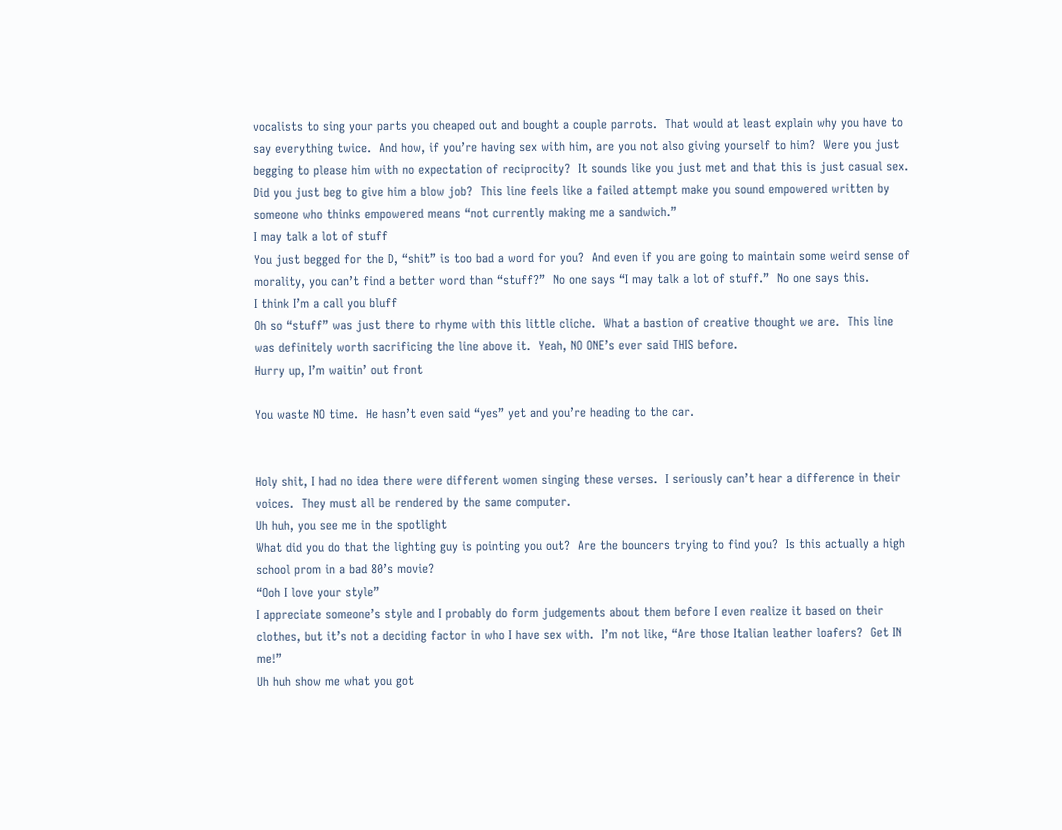vocalists to sing your parts you cheaped out and bought a couple parrots.  That would at least explain why you have to say everything twice.  And how, if you’re having sex with him, are you not also giving yourself to him?  Were you just begging to please him with no expectation of reciprocity?  It sounds like you just met and that this is just casual sex.  Did you just beg to give him a blow job?  This line feels like a failed attempt make you sound empowered written by someone who thinks empowered means “not currently making me a sandwich.”
I may talk a lot of stuff
You just begged for the D, “shit” is too bad a word for you?  And even if you are going to maintain some weird sense of morality, you can’t find a better word than “stuff?”  No one says “I may talk a lot of stuff.”  No one says this.
I think I’m a call you bluff
Oh so “stuff” was just there to rhyme with this little cliche.  What a bastion of creative thought we are.  This line was definitely worth sacrificing the line above it.  Yeah, NO ONE’s ever said THIS before.
Hurry up, I’m waitin’ out front

You waste NO time.  He hasn’t even said “yes” yet and you’re heading to the car.


Holy shit, I had no idea there were different women singing these verses.  I seriously can’t hear a difference in their voices.  They must all be rendered by the same computer.
Uh huh, you see me in the spotlight
What did you do that the lighting guy is pointing you out?  Are the bouncers trying to find you?  Is this actually a high school prom in a bad 80’s movie?
“Ooh I love your style”
I appreciate someone’s style and I probably do form judgements about them before I even realize it based on their clothes, but it’s not a deciding factor in who I have sex with.  I’m not like, “Are those Italian leather loafers?  Get IN me!”
Uh huh show me what you got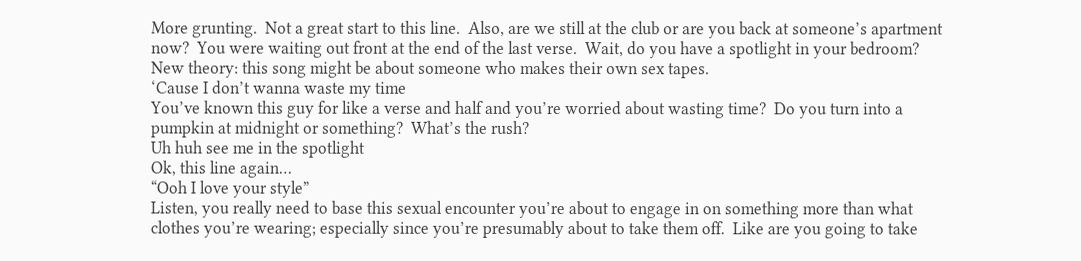More grunting.  Not a great start to this line.  Also, are we still at the club or are you back at someone’s apartment now?  You were waiting out front at the end of the last verse.  Wait, do you have a spotlight in your bedroom?  New theory: this song might be about someone who makes their own sex tapes.
‘Cause I don’t wanna waste my time
You’ve known this guy for like a verse and half and you’re worried about wasting time?  Do you turn into a pumpkin at midnight or something?  What’s the rush?
Uh huh see me in the spotlight
Ok, this line again…
“Ooh I love your style”
Listen, you really need to base this sexual encounter you’re about to engage in on something more than what clothes you’re wearing; especially since you’re presumably about to take them off.  Like are you going to take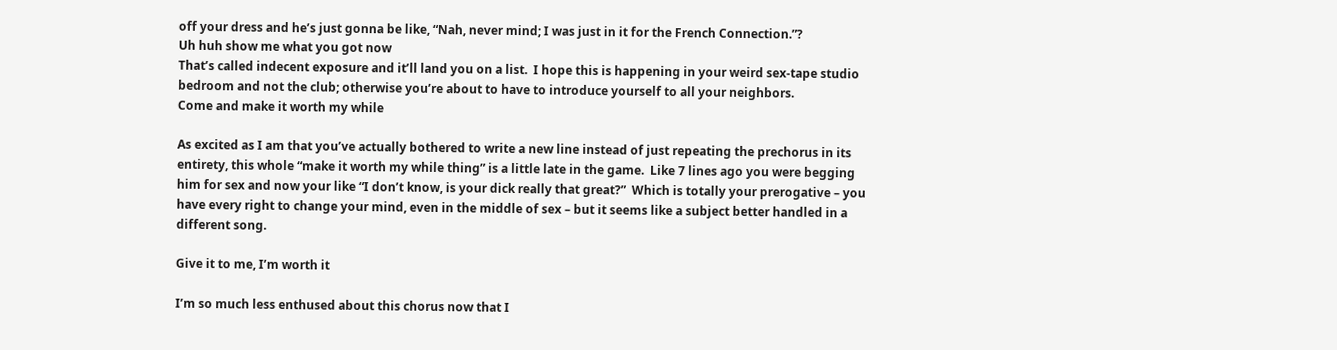off your dress and he’s just gonna be like, “Nah, never mind; I was just in it for the French Connection.”?
Uh huh show me what you got now
That’s called indecent exposure and it’ll land you on a list.  I hope this is happening in your weird sex-tape studio bedroom and not the club; otherwise you’re about to have to introduce yourself to all your neighbors.
Come and make it worth my while

As excited as I am that you’ve actually bothered to write a new line instead of just repeating the prechorus in its entirety, this whole “make it worth my while thing” is a little late in the game.  Like 7 lines ago you were begging him for sex and now your like “I don’t know, is your dick really that great?”  Which is totally your prerogative – you have every right to change your mind, even in the middle of sex – but it seems like a subject better handled in a different song.

Give it to me, I’m worth it

I’m so much less enthused about this chorus now that I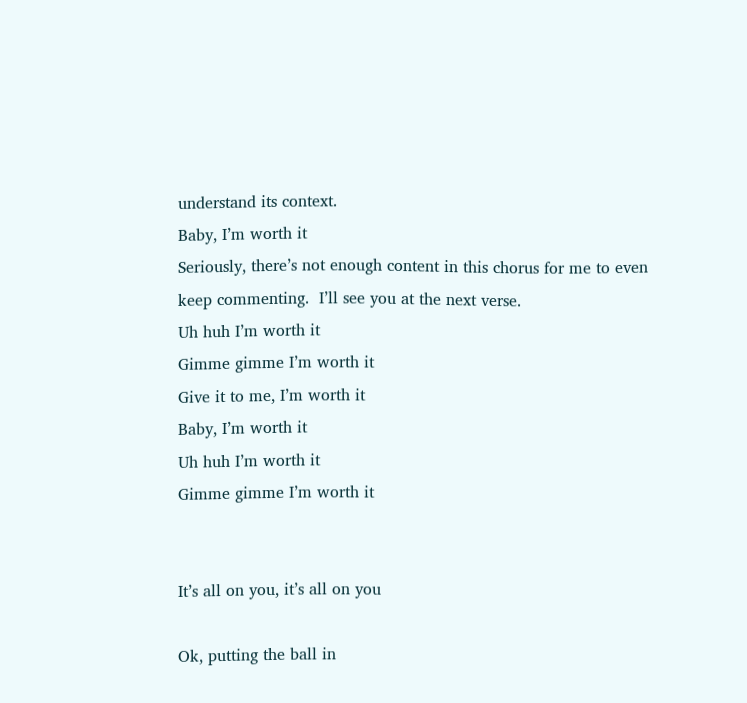understand its context.
Baby, I’m worth it
Seriously, there’s not enough content in this chorus for me to even keep commenting.  I’ll see you at the next verse.
Uh huh I’m worth it
Gimme gimme I’m worth it
Give it to me, I’m worth it
Baby, I’m worth it
Uh huh I’m worth it
Gimme gimme I’m worth it


It’s all on you, it’s all on you

Ok, putting the ball in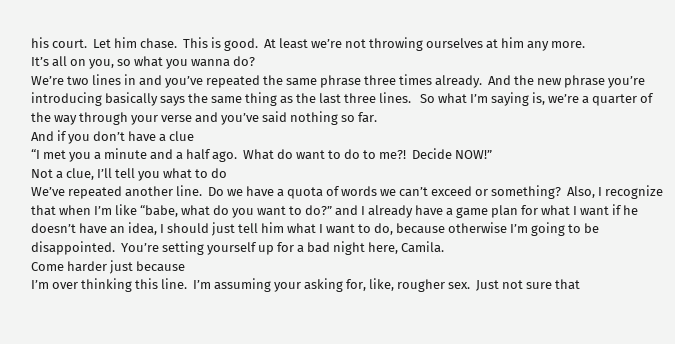his court.  Let him chase.  This is good.  At least we’re not throwing ourselves at him any more.
It’s all on you, so what you wanna do?
We’re two lines in and you’ve repeated the same phrase three times already.  And the new phrase you’re introducing basically says the same thing as the last three lines.   So what I’m saying is, we’re a quarter of the way through your verse and you’ve said nothing so far.
And if you don’t have a clue
“I met you a minute and a half ago.  What do want to do to me?!  Decide NOW!”
Not a clue, I’ll tell you what to do
We’ve repeated another line.  Do we have a quota of words we can’t exceed or something?  Also, I recognize that when I’m like “babe, what do you want to do?” and I already have a game plan for what I want if he doesn’t have an idea, I should just tell him what I want to do, because otherwise I’m going to be disappointed.  You’re setting yourself up for a bad night here, Camila.
Come harder just because
I’m over thinking this line.  I’m assuming your asking for, like, rougher sex.  Just not sure that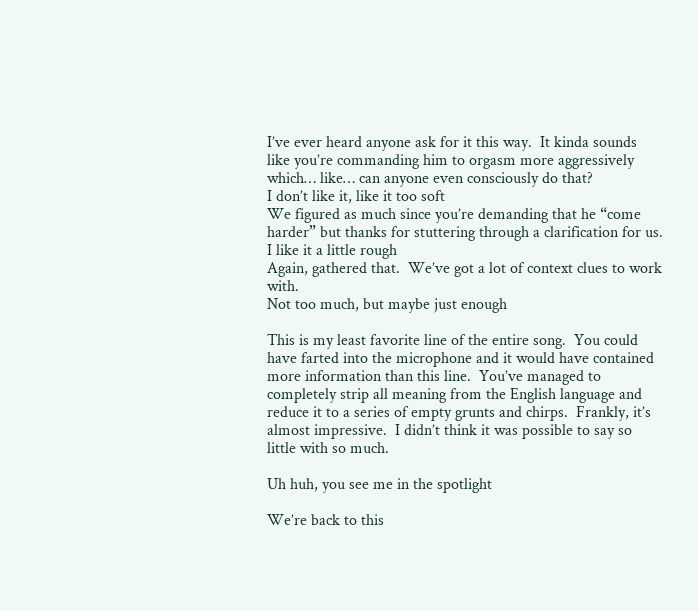I’ve ever heard anyone ask for it this way.  It kinda sounds like you’re commanding him to orgasm more aggressively which… like… can anyone even consciously do that?
I don’t like it, like it too soft
We figured as much since you’re demanding that he “come harder” but thanks for stuttering through a clarification for us.
I like it a little rough
Again, gathered that.  We’ve got a lot of context clues to work with.
Not too much, but maybe just enough

This is my least favorite line of the entire song.  You could have farted into the microphone and it would have contained more information than this line.  You’ve managed to completely strip all meaning from the English language and reduce it to a series of empty grunts and chirps.  Frankly, it’s almost impressive.  I didn’t think it was possible to say so little with so much.

Uh huh, you see me in the spotlight

We’re back to this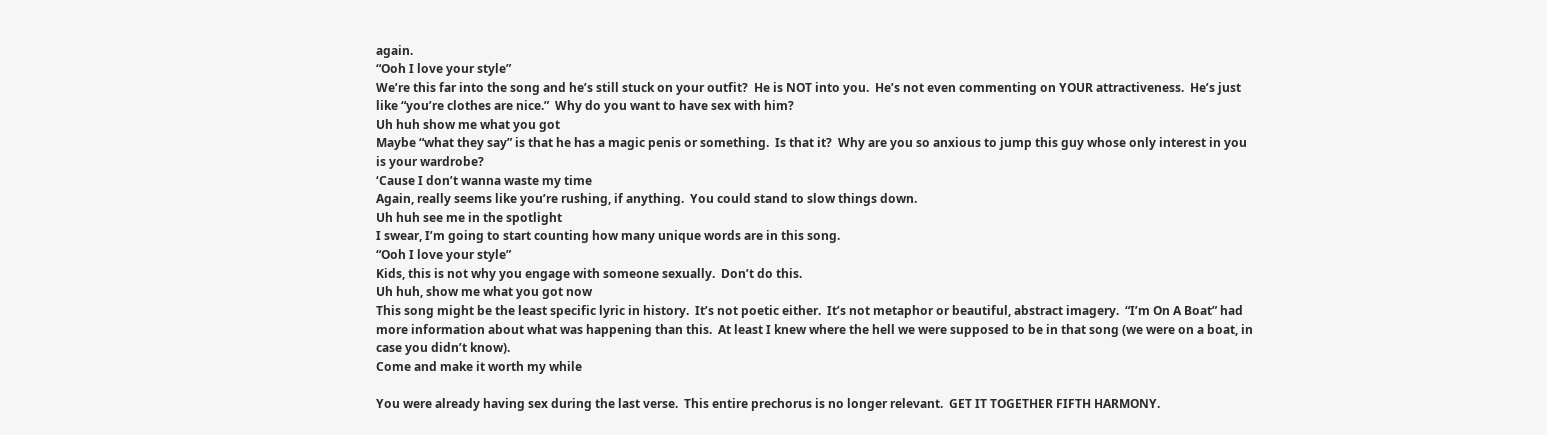again.
“Ooh I love your style”
We’re this far into the song and he’s still stuck on your outfit?  He is NOT into you.  He’s not even commenting on YOUR attractiveness.  He’s just like “you’re clothes are nice.”  Why do you want to have sex with him?
Uh huh show me what you got
Maybe “what they say” is that he has a magic penis or something.  Is that it?  Why are you so anxious to jump this guy whose only interest in you is your wardrobe?
‘Cause I don’t wanna waste my time
Again, really seems like you’re rushing, if anything.  You could stand to slow things down.
Uh huh see me in the spotlight
I swear, I’m going to start counting how many unique words are in this song.
“Ooh I love your style”
Kids, this is not why you engage with someone sexually.  Don’t do this.
Uh huh, show me what you got now
This song might be the least specific lyric in history.  It’s not poetic either.  It’s not metaphor or beautiful, abstract imagery.  “I’m On A Boat” had more information about what was happening than this.  At least I knew where the hell we were supposed to be in that song (we were on a boat, in case you didn’t know).
Come and make it worth my while

You were already having sex during the last verse.  This entire prechorus is no longer relevant.  GET IT TOGETHER FIFTH HARMONY.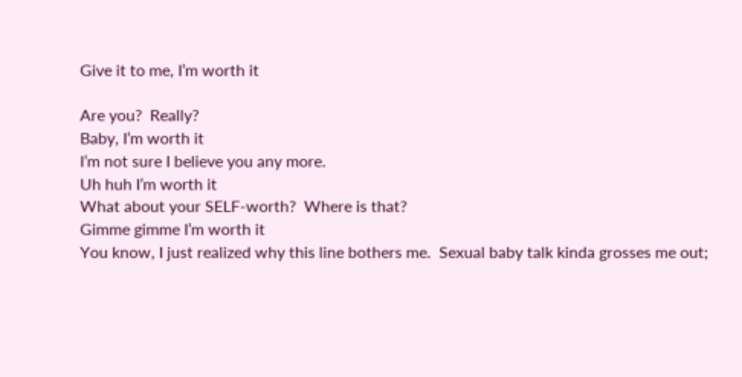Give it to me, I’m worth it

Are you?  Really?
Baby, I’m worth it
I’m not sure I believe you any more.
Uh huh I’m worth it
What about your SELF-worth?  Where is that?
Gimme gimme I’m worth it
You know, I just realized why this line bothers me.  Sexual baby talk kinda grosses me out;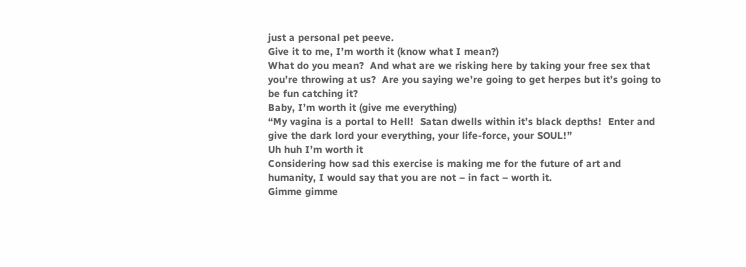just a personal pet peeve.
Give it to me, I’m worth it (know what I mean?)
What do you mean?  And what are we risking here by taking your free sex that you’re throwing at us?  Are you saying we’re going to get herpes but it’s going to be fun catching it?
Baby, I’m worth it (give me everything)
“My vagina is a portal to Hell!  Satan dwells within it’s black depths!  Enter and give the dark lord your everything, your life-force, your SOUL!”
Uh huh I’m worth it
Considering how sad this exercise is making me for the future of art and humanity, I would say that you are not – in fact – worth it.
Gimme gimme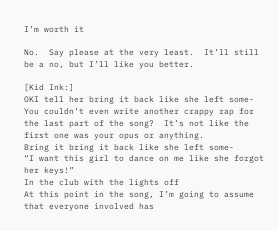I’m worth it

No.  Say please at the very least.  It’ll still be a no, but I’ll like you better.

[Kid Ink:]
OKI tell her bring it back like she left some-                                                                             You couldn’t even write another crappy rap for the last part of the song?  It’s not like the first one was your opus or anything.
Bring it bring it back like she left some-                                                                                                “I want this girl to dance on me like she forgot her keys!”
In the club with the lights off                                                                                                                          At this point in the song, I’m going to assume that everyone involved has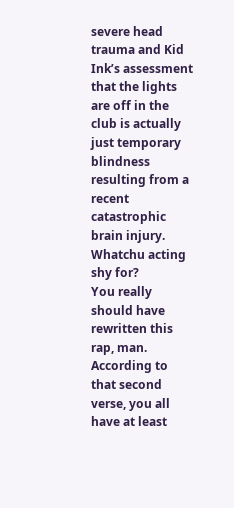severe head trauma and Kid Ink’s assessment that the lights are off in the club is actually just temporary blindness resulting from a recent catastrophic brain injury.
Whatchu acting shy for?                                                                                                                                             You really should have rewritten this rap, man.  According to that second verse, you all have at least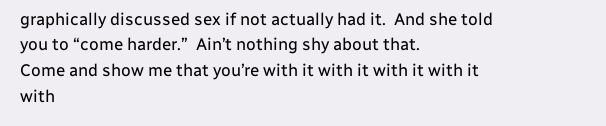graphically discussed sex if not actually had it.  And she told you to “come harder.”  Ain’t nothing shy about that.
Come and show me that you’re with it with it with it with it with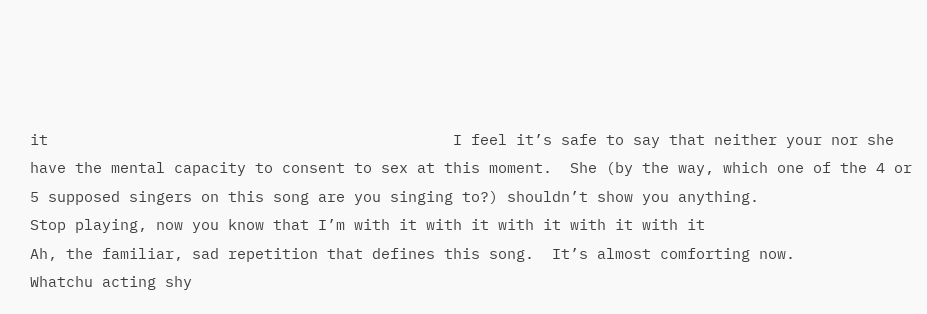it                                             I feel it’s safe to say that neither your nor she have the mental capacity to consent to sex at this moment.  She (by the way, which one of the 4 or 5 supposed singers on this song are you singing to?) shouldn’t show you anything.
Stop playing, now you know that I’m with it with it with it with it with it                               Ah, the familiar, sad repetition that defines this song.  It’s almost comforting now.
Whatchu acting shy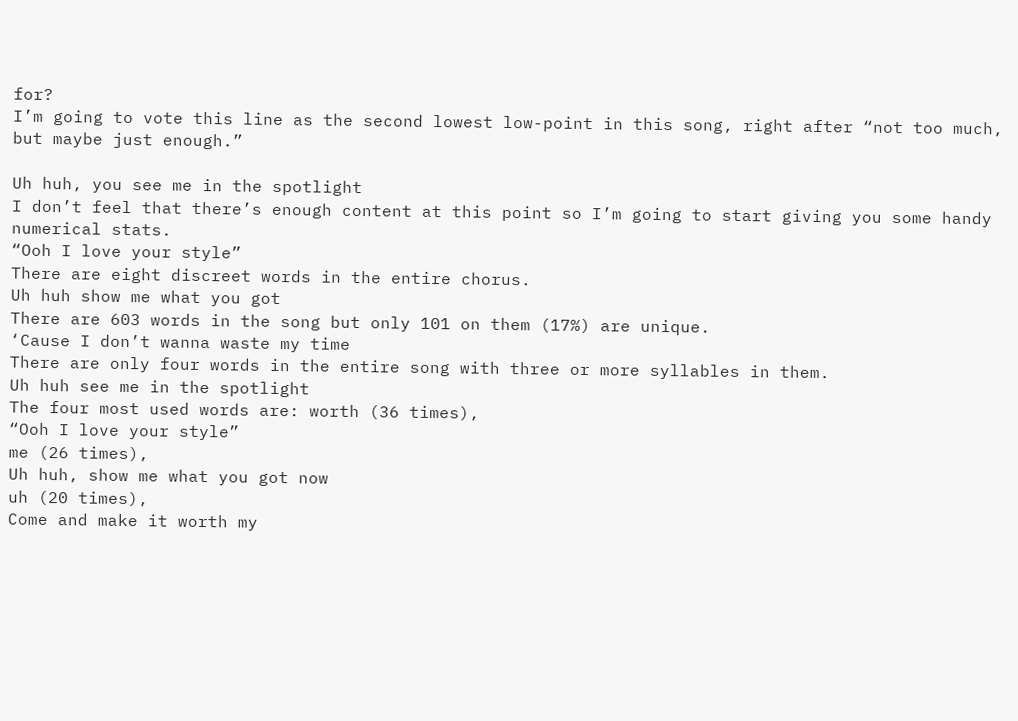for?                                                                                                                           I’m going to vote this line as the second lowest low-point in this song, right after “not too much, but maybe just enough.”

Uh huh, you see me in the spotlight                                                                                                         I don’t feel that there’s enough content at this point so I’m going to start giving you some handy numerical stats.
“Ooh I love your style”                                                                                                                               There are eight discreet words in the entire chorus.
Uh huh show me what you got                                                                                                                     There are 603 words in the song but only 101 on them (17%) are unique.
‘Cause I don’t wanna waste my time                                                                                                       There are only four words in the entire song with three or more syllables in them.
Uh huh see me in the spotlight                                                                                                                   The four most used words are: worth (36 times),
“Ooh I love your style”                                                                                                                                   me (26 times),
Uh huh, show me what you got now                                                                                                           uh (20 times),
Come and make it worth my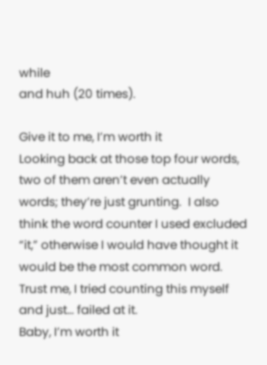while                                                                                                           and huh (20 times).

Give it to me, I’m worth it                                                                                                                              Looking back at those top four words, two of them aren’t even actually words; they’re just grunting.  I also think the word counter I used excluded “it,” otherwise I would have thought it would be the most common word.  Trust me, I tried counting this myself and just… failed at it.
Baby, I’m worth it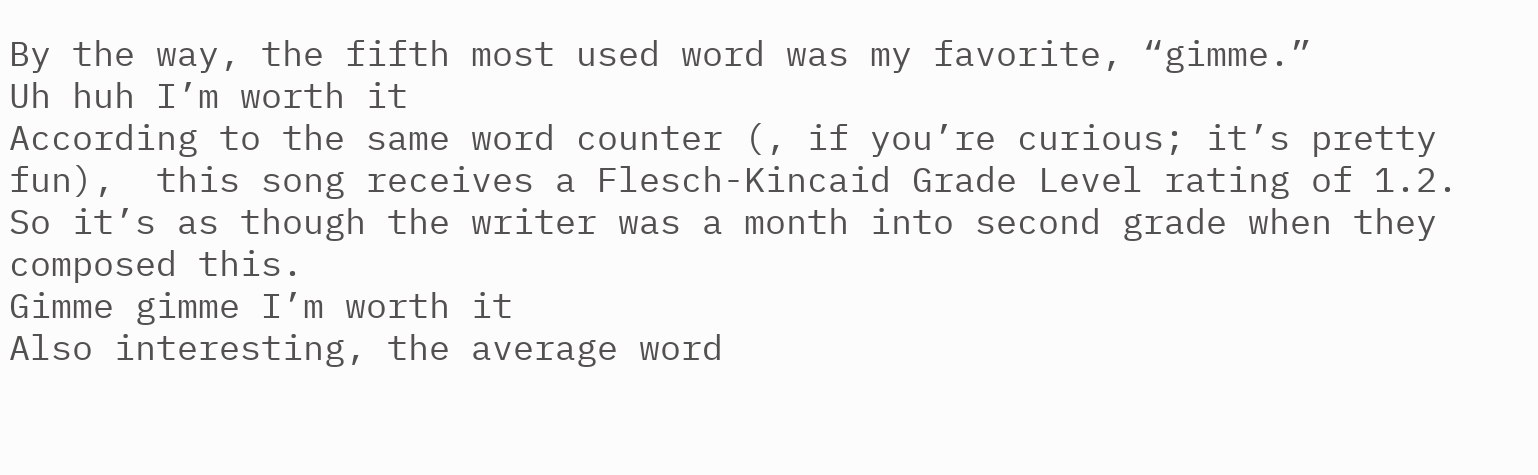By the way, the fifth most used word was my favorite, “gimme.”
Uh huh I’m worth it                                                                                                                                        According to the same word counter (, if you’re curious; it’s pretty fun),  this song receives a Flesch-Kincaid Grade Level rating of 1.2.  So it’s as though the writer was a month into second grade when they composed this.
Gimme gimme I’m worth it                                                                                                                       Also interesting, the average word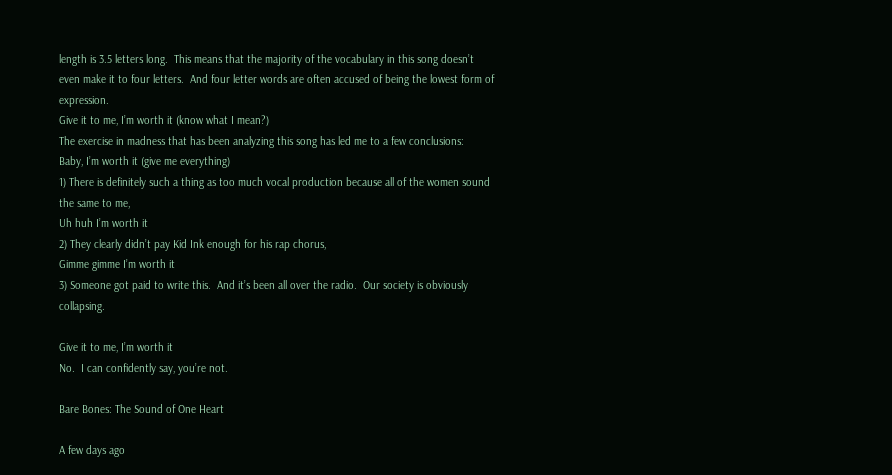length is 3.5 letters long.  This means that the majority of the vocabulary in this song doesn’t even make it to four letters.  And four letter words are often accused of being the lowest form of expression.
Give it to me, I’m worth it (know what I mean?)                                                                                        The exercise in madness that has been analyzing this song has led me to a few conclusions:
Baby, I’m worth it (give me everything)                                                                                                1) There is definitely such a thing as too much vocal production because all of the women sound the same to me,
Uh huh I’m worth it                                                                                                                                        2) They clearly didn’t pay Kid Ink enough for his rap chorus,
Gimme gimme I’m worth it                                                                                                                     3) Someone got paid to write this.  And it’s been all over the radio.  Our society is obviously collapsing.

Give it to me, I’m worth it                                                                                                                                No.  I can confidently say, you’re not.

Bare Bones: The Sound of One Heart

A few days ago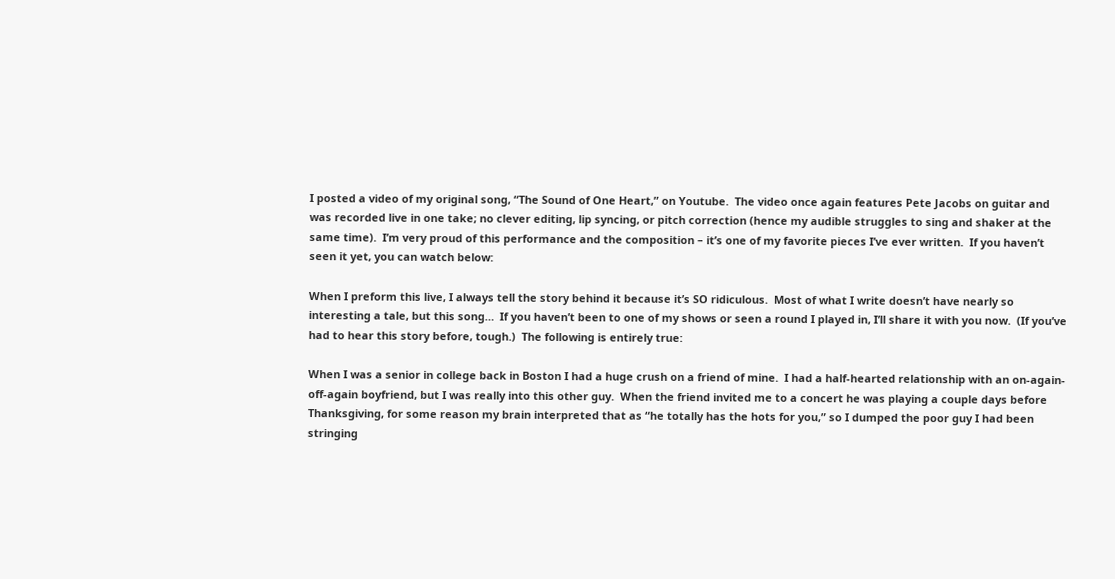I posted a video of my original song, “The Sound of One Heart,” on Youtube.  The video once again features Pete Jacobs on guitar and was recorded live in one take; no clever editing, lip syncing, or pitch correction (hence my audible struggles to sing and shaker at the same time).  I’m very proud of this performance and the composition – it’s one of my favorite pieces I’ve ever written.  If you haven’t seen it yet, you can watch below:

When I preform this live, I always tell the story behind it because it’s SO ridiculous.  Most of what I write doesn’t have nearly so interesting a tale, but this song…  If you haven’t been to one of my shows or seen a round I played in, I’ll share it with you now.  (If you’ve had to hear this story before, tough.)  The following is entirely true:

When I was a senior in college back in Boston I had a huge crush on a friend of mine.  I had a half-hearted relationship with an on-again-off-again boyfriend, but I was really into this other guy.  When the friend invited me to a concert he was playing a couple days before Thanksgiving, for some reason my brain interpreted that as “he totally has the hots for you,” so I dumped the poor guy I had been stringing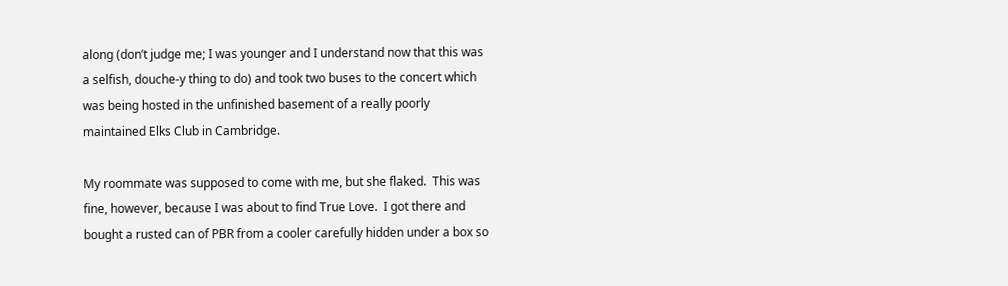along (don’t judge me; I was younger and I understand now that this was a selfish, douche-y thing to do) and took two buses to the concert which was being hosted in the unfinished basement of a really poorly maintained Elks Club in Cambridge.

My roommate was supposed to come with me, but she flaked.  This was fine, however, because I was about to find True Love.  I got there and bought a rusted can of PBR from a cooler carefully hidden under a box so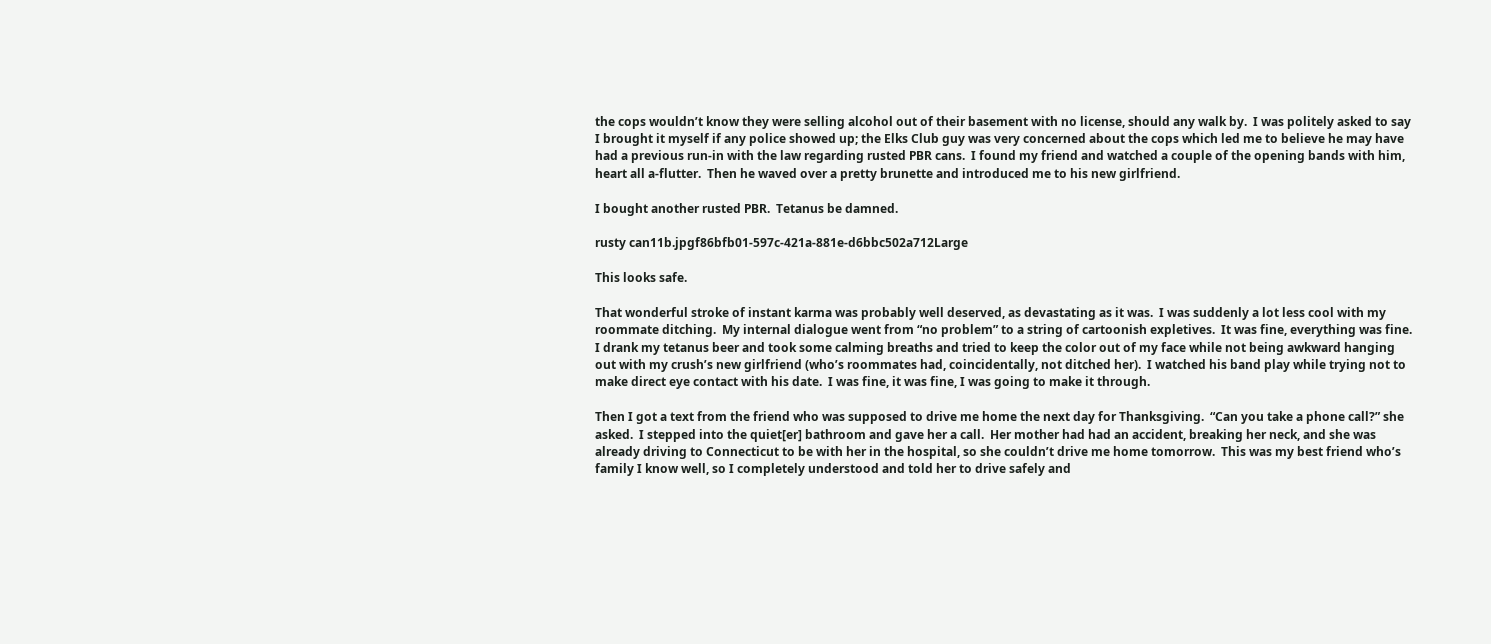the cops wouldn’t know they were selling alcohol out of their basement with no license, should any walk by.  I was politely asked to say I brought it myself if any police showed up; the Elks Club guy was very concerned about the cops which led me to believe he may have had a previous run-in with the law regarding rusted PBR cans.  I found my friend and watched a couple of the opening bands with him, heart all a-flutter.  Then he waved over a pretty brunette and introduced me to his new girlfriend.

I bought another rusted PBR.  Tetanus be damned.

rusty can11b.jpgf86bfb01-597c-421a-881e-d6bbc502a712Large

This looks safe.

That wonderful stroke of instant karma was probably well deserved, as devastating as it was.  I was suddenly a lot less cool with my roommate ditching.  My internal dialogue went from “no problem” to a string of cartoonish expletives.  It was fine, everything was fine.  I drank my tetanus beer and took some calming breaths and tried to keep the color out of my face while not being awkward hanging out with my crush’s new girlfriend (who’s roommates had, coincidentally, not ditched her).  I watched his band play while trying not to make direct eye contact with his date.  I was fine, it was fine, I was going to make it through.

Then I got a text from the friend who was supposed to drive me home the next day for Thanksgiving.  “Can you take a phone call?” she asked.  I stepped into the quiet[er] bathroom and gave her a call.  Her mother had had an accident, breaking her neck, and she was already driving to Connecticut to be with her in the hospital, so she couldn’t drive me home tomorrow.  This was my best friend who’s family I know well, so I completely understood and told her to drive safely and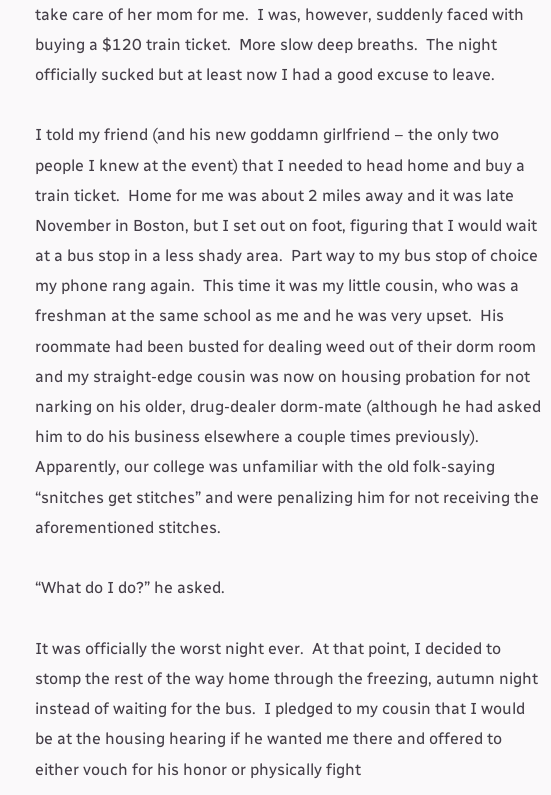take care of her mom for me.  I was, however, suddenly faced with buying a $120 train ticket.  More slow deep breaths.  The night officially sucked but at least now I had a good excuse to leave.

I told my friend (and his new goddamn girlfriend – the only two people I knew at the event) that I needed to head home and buy a train ticket.  Home for me was about 2 miles away and it was late November in Boston, but I set out on foot, figuring that I would wait at a bus stop in a less shady area.  Part way to my bus stop of choice my phone rang again.  This time it was my little cousin, who was a freshman at the same school as me and he was very upset.  His roommate had been busted for dealing weed out of their dorm room and my straight-edge cousin was now on housing probation for not narking on his older, drug-dealer dorm-mate (although he had asked him to do his business elsewhere a couple times previously).  Apparently, our college was unfamiliar with the old folk-saying “snitches get stitches” and were penalizing him for not receiving the aforementioned stitches.

“What do I do?” he asked.

It was officially the worst night ever.  At that point, I decided to stomp the rest of the way home through the freezing, autumn night instead of waiting for the bus.  I pledged to my cousin that I would be at the housing hearing if he wanted me there and offered to either vouch for his honor or physically fight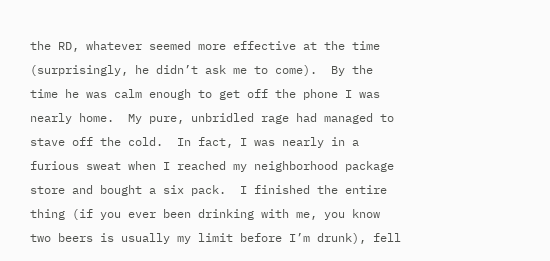the RD, whatever seemed more effective at the time (surprisingly, he didn’t ask me to come).  By the time he was calm enough to get off the phone I was nearly home.  My pure, unbridled rage had managed to stave off the cold.  In fact, I was nearly in a furious sweat when I reached my neighborhood package store and bought a six pack.  I finished the entire thing (if you ever been drinking with me, you know two beers is usually my limit before I’m drunk), fell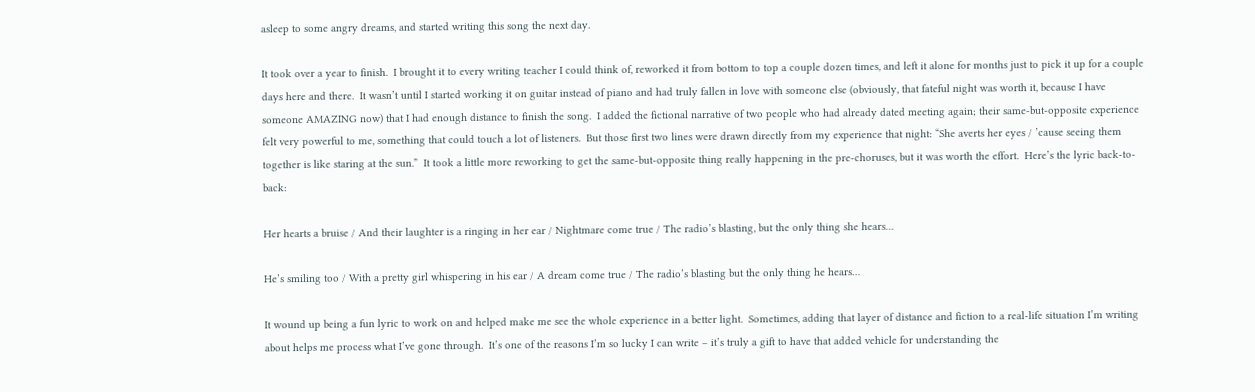asleep to some angry dreams, and started writing this song the next day.

It took over a year to finish.  I brought it to every writing teacher I could think of, reworked it from bottom to top a couple dozen times, and left it alone for months just to pick it up for a couple days here and there.  It wasn’t until I started working it on guitar instead of piano and had truly fallen in love with someone else (obviously, that fateful night was worth it, because I have someone AMAZING now) that I had enough distance to finish the song.  I added the fictional narrative of two people who had already dated meeting again; their same-but-opposite experience felt very powerful to me, something that could touch a lot of listeners.  But those first two lines were drawn directly from my experience that night: “She averts her eyes / ’cause seeing them together is like staring at the sun.”  It took a little more reworking to get the same-but-opposite thing really happening in the pre-choruses, but it was worth the effort.  Here’s the lyric back-to-back:

Her hearts a bruise / And their laughter is a ringing in her ear / Nightmare come true / The radio’s blasting, but the only thing she hears…

He’s smiling too / With a pretty girl whispering in his ear / A dream come true / The radio’s blasting but the only thing he hears…

It wound up being a fun lyric to work on and helped make me see the whole experience in a better light.  Sometimes, adding that layer of distance and fiction to a real-life situation I’m writing about helps me process what I’ve gone through.  It’s one of the reasons I’m so lucky I can write – it’s truly a gift to have that added vehicle for understanding the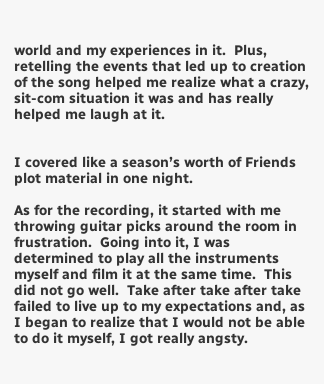world and my experiences in it.  Plus, retelling the events that led up to creation of the song helped me realize what a crazy, sit-com situation it was and has really helped me laugh at it.


I covered like a season’s worth of Friends plot material in one night.

As for the recording, it started with me throwing guitar picks around the room in frustration.  Going into it, I was determined to play all the instruments myself and film it at the same time.  This did not go well.  Take after take after take failed to live up to my expectations and, as I began to realize that I would not be able to do it myself, I got really angsty.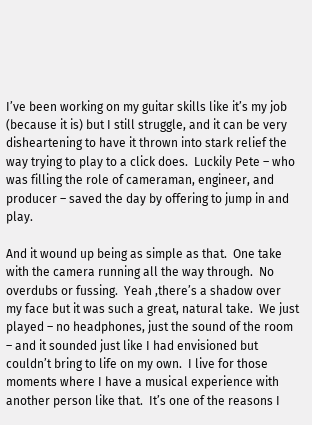I’ve been working on my guitar skills like it’s my job (because it is) but I still struggle, and it can be very disheartening to have it thrown into stark relief the way trying to play to a click does.  Luckily Pete – who was filling the role of cameraman, engineer, and producer – saved the day by offering to jump in and play.

And it wound up being as simple as that.  One take with the camera running all the way through.  No overdubs or fussing.  Yeah ,there’s a shadow over my face but it was such a great, natural take.  We just played – no headphones, just the sound of the room – and it sounded just like I had envisioned but couldn’t bring to life on my own.  I live for those moments where I have a musical experience with another person like that.  It’s one of the reasons I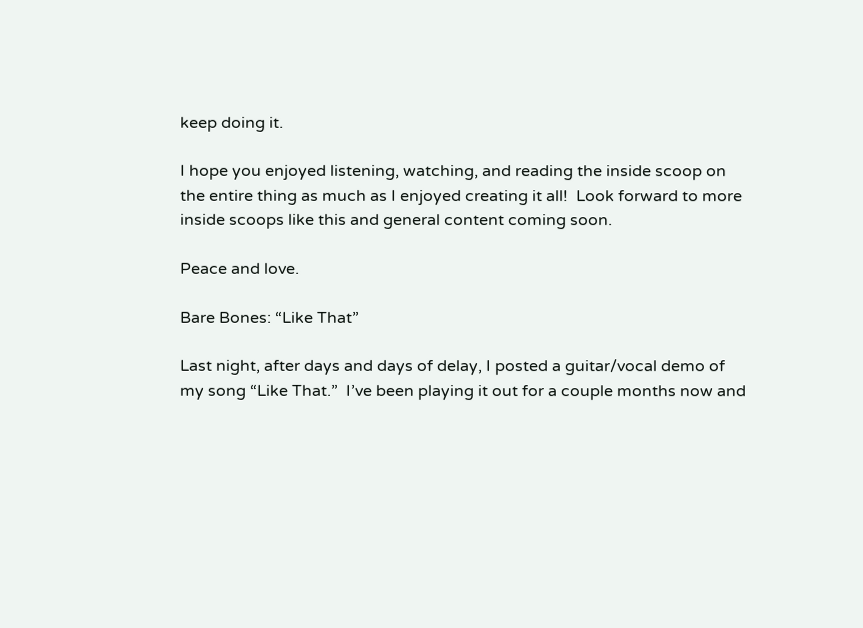keep doing it.

I hope you enjoyed listening, watching, and reading the inside scoop on the entire thing as much as I enjoyed creating it all!  Look forward to more inside scoops like this and general content coming soon.

Peace and love.

Bare Bones: “Like That”

Last night, after days and days of delay, I posted a guitar/vocal demo of my song “Like That.”  I’ve been playing it out for a couple months now and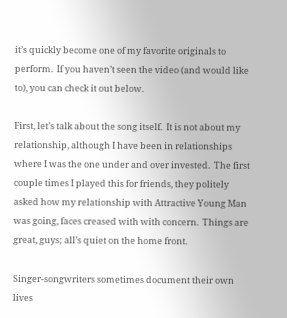it’s quickly become one of my favorite originals to perform.  If you haven’t seen the video (and would like to), you can check it out below.

First, let’s talk about the song itself.  It is not about my relationship, although I have been in relationships where I was the one under and over invested.  The first couple times I played this for friends, they politely asked how my relationship with Attractive Young Man was going, faces creased with with concern.  Things are great, guys; all’s quiet on the home front.

Singer-songwriters sometimes document their own lives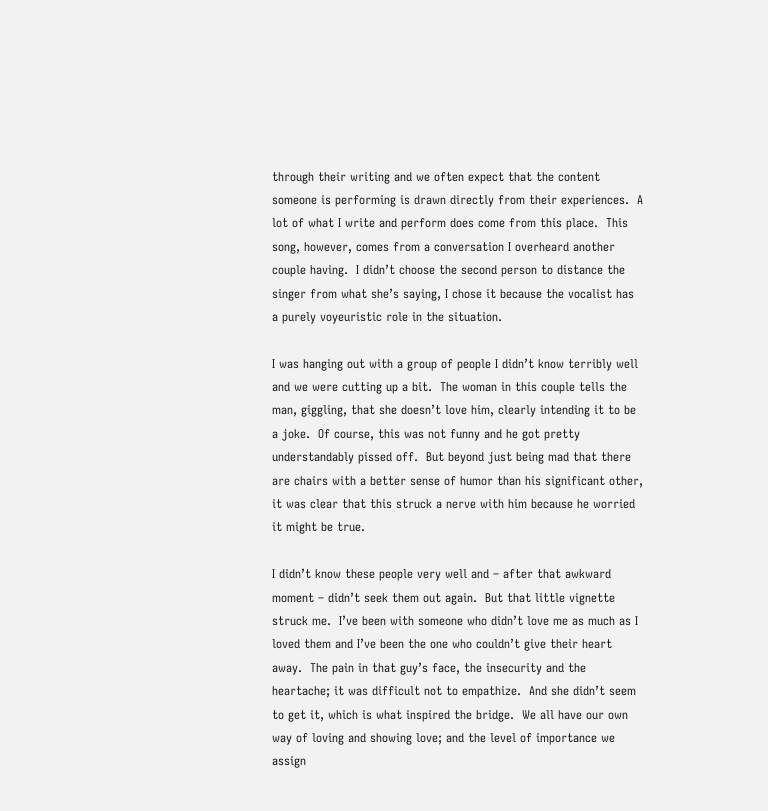through their writing and we often expect that the content someone is performing is drawn directly from their experiences.  A lot of what I write and perform does come from this place.  This song, however, comes from a conversation I overheard another couple having.  I didn’t choose the second person to distance the singer from what she’s saying, I chose it because the vocalist has a purely voyeuristic role in the situation.

I was hanging out with a group of people I didn’t know terribly well and we were cutting up a bit.  The woman in this couple tells the man, giggling, that she doesn’t love him, clearly intending it to be a joke.  Of course, this was not funny and he got pretty understandably pissed off.  But beyond just being mad that there are chairs with a better sense of humor than his significant other, it was clear that this struck a nerve with him because he worried it might be true.

I didn’t know these people very well and – after that awkward moment – didn’t seek them out again.  But that little vignette struck me.  I’ve been with someone who didn’t love me as much as I loved them and I’ve been the one who couldn’t give their heart away.  The pain in that guy’s face, the insecurity and the heartache; it was difficult not to empathize.  And she didn’t seem to get it, which is what inspired the bridge.  We all have our own way of loving and showing love; and the level of importance we assign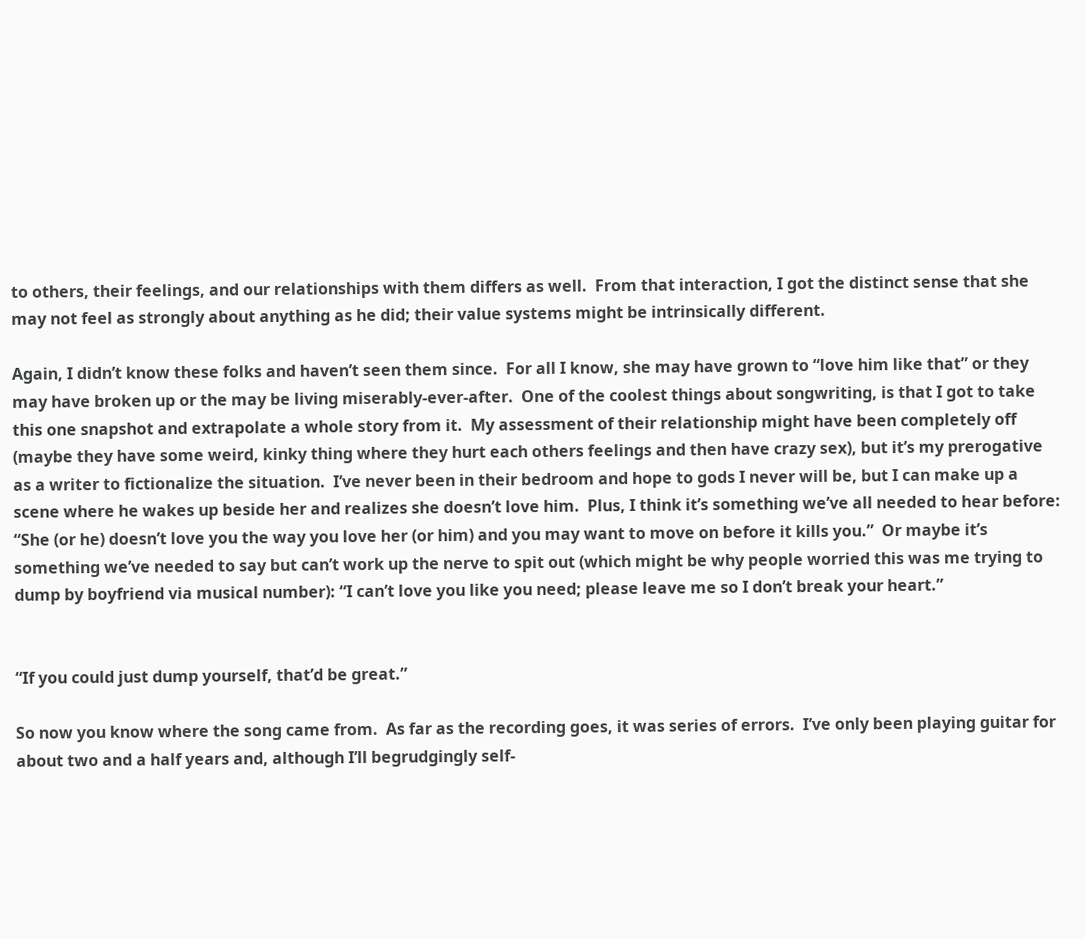to others, their feelings, and our relationships with them differs as well.  From that interaction, I got the distinct sense that she may not feel as strongly about anything as he did; their value systems might be intrinsically different.

Again, I didn’t know these folks and haven’t seen them since.  For all I know, she may have grown to “love him like that” or they may have broken up or the may be living miserably-ever-after.  One of the coolest things about songwriting, is that I got to take this one snapshot and extrapolate a whole story from it.  My assessment of their relationship might have been completely off (maybe they have some weird, kinky thing where they hurt each others feelings and then have crazy sex), but it’s my prerogative as a writer to fictionalize the situation.  I’ve never been in their bedroom and hope to gods I never will be, but I can make up a scene where he wakes up beside her and realizes she doesn’t love him.  Plus, I think it’s something we’ve all needed to hear before: “She (or he) doesn’t love you the way you love her (or him) and you may want to move on before it kills you.”  Or maybe it’s something we’ve needed to say but can’t work up the nerve to spit out (which might be why people worried this was me trying to dump by boyfriend via musical number): “I can’t love you like you need; please leave me so I don’t break your heart.”


“If you could just dump yourself, that’d be great.”

So now you know where the song came from.  As far as the recording goes, it was series of errors.  I’ve only been playing guitar for about two and a half years and, although I’ll begrudgingly self-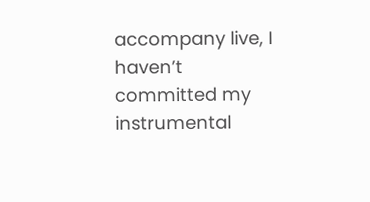accompany live, I haven’t committed my instrumental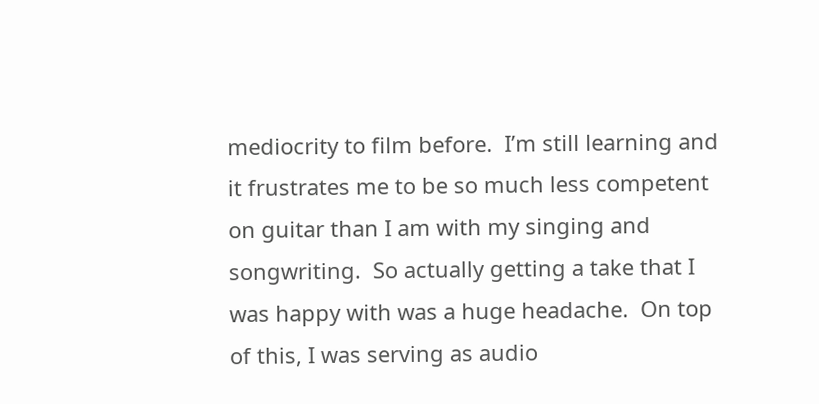mediocrity to film before.  I’m still learning and it frustrates me to be so much less competent on guitar than I am with my singing and songwriting.  So actually getting a take that I was happy with was a huge headache.  On top of this, I was serving as audio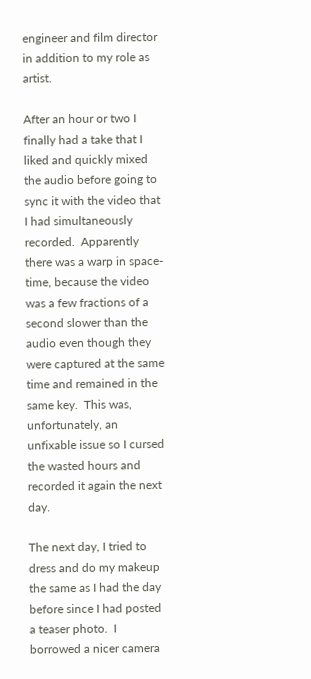engineer and film director in addition to my role as artist.

After an hour or two I finally had a take that I liked and quickly mixed the audio before going to sync it with the video that I had simultaneously recorded.  Apparently there was a warp in space-time, because the video was a few fractions of a second slower than the audio even though they were captured at the same time and remained in the same key.  This was, unfortunately, an unfixable issue so I cursed the wasted hours and recorded it again the next day.

The next day, I tried to dress and do my makeup the same as I had the day before since I had posted a teaser photo.  I borrowed a nicer camera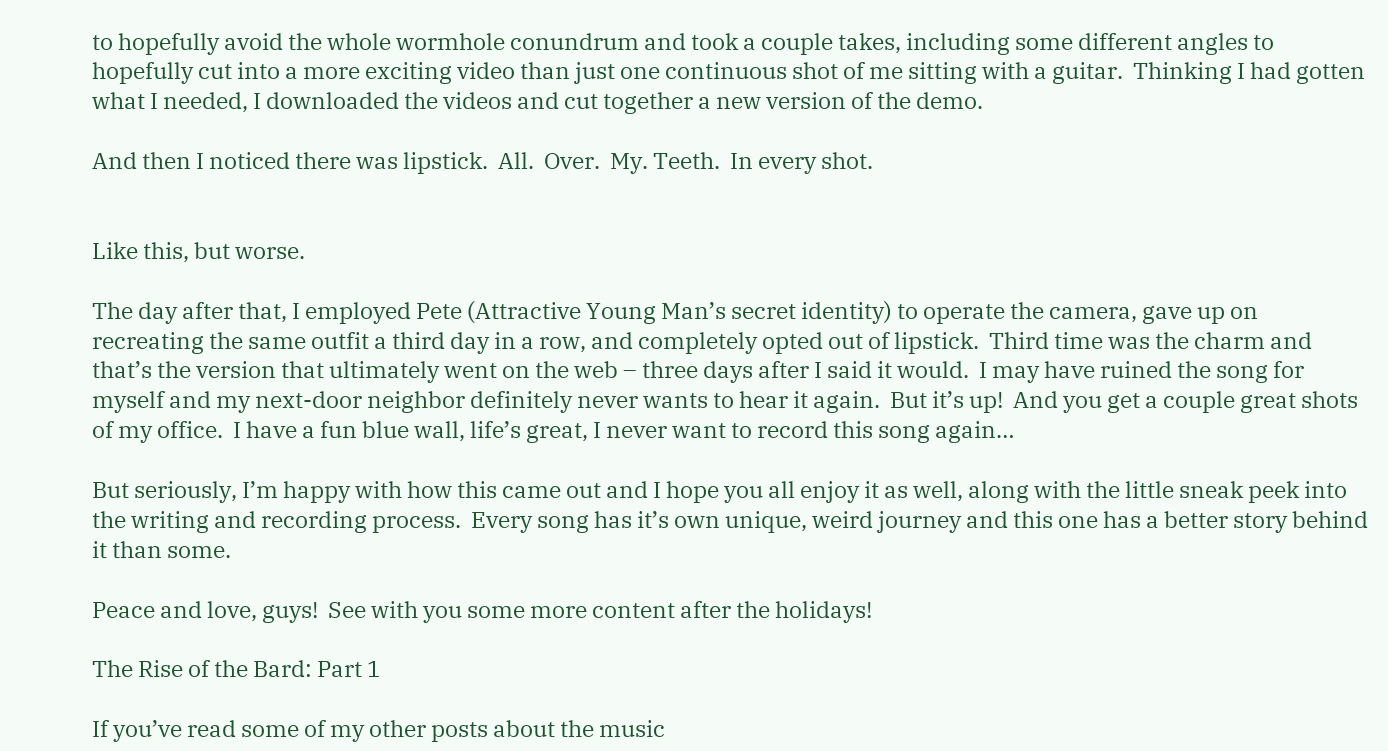to hopefully avoid the whole wormhole conundrum and took a couple takes, including some different angles to hopefully cut into a more exciting video than just one continuous shot of me sitting with a guitar.  Thinking I had gotten what I needed, I downloaded the videos and cut together a new version of the demo.

And then I noticed there was lipstick.  All.  Over.  My. Teeth.  In every shot.


Like this, but worse.

The day after that, I employed Pete (Attractive Young Man’s secret identity) to operate the camera, gave up on recreating the same outfit a third day in a row, and completely opted out of lipstick.  Third time was the charm and that’s the version that ultimately went on the web – three days after I said it would.  I may have ruined the song for myself and my next-door neighbor definitely never wants to hear it again.  But it’s up!  And you get a couple great shots of my office.  I have a fun blue wall, life’s great, I never want to record this song again…

But seriously, I’m happy with how this came out and I hope you all enjoy it as well, along with the little sneak peek into the writing and recording process.  Every song has it’s own unique, weird journey and this one has a better story behind it than some.

Peace and love, guys!  See with you some more content after the holidays!

The Rise of the Bard: Part 1

If you’ve read some of my other posts about the music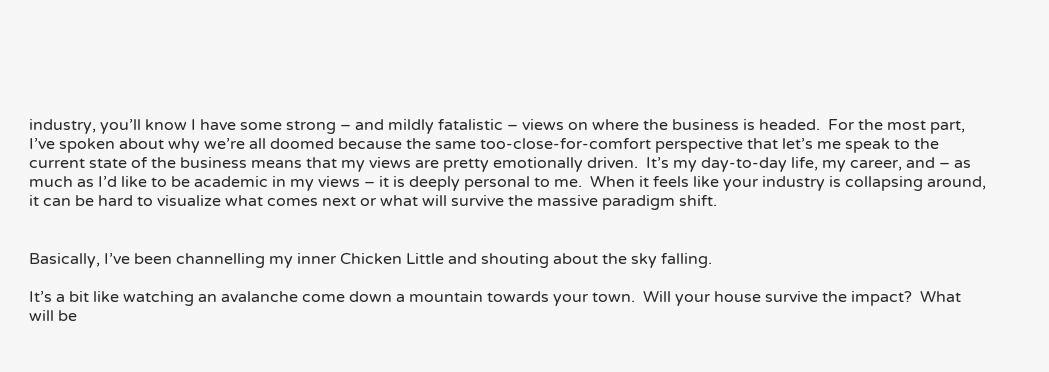industry, you’ll know I have some strong – and mildly fatalistic – views on where the business is headed.  For the most part, I’ve spoken about why we’re all doomed because the same too-close-for-comfort perspective that let’s me speak to the current state of the business means that my views are pretty emotionally driven.  It’s my day-to-day life, my career, and – as much as I’d like to be academic in my views – it is deeply personal to me.  When it feels like your industry is collapsing around, it can be hard to visualize what comes next or what will survive the massive paradigm shift.


Basically, I’ve been channelling my inner Chicken Little and shouting about the sky falling.

It’s a bit like watching an avalanche come down a mountain towards your town.  Will your house survive the impact?  What will be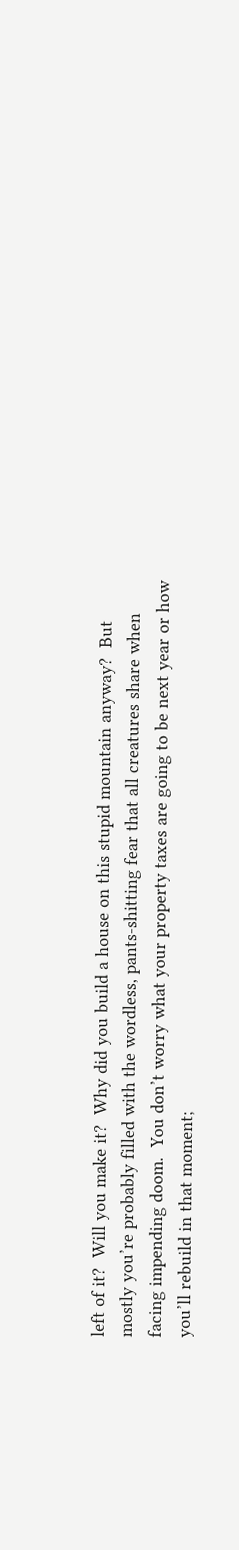left of it?  Will you make it?  Why did you build a house on this stupid mountain anyway?  But mostly you’re probably filled with the wordless, pants-shitting fear that all creatures share when facing impending doom.  You don’t worry what your property taxes are going to be next year or how you’ll rebuild in that moment;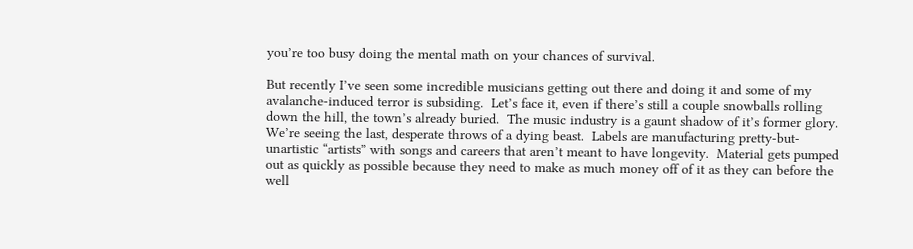you’re too busy doing the mental math on your chances of survival.

But recently I’ve seen some incredible musicians getting out there and doing it and some of my avalanche-induced terror is subsiding.  Let’s face it, even if there’s still a couple snowballs rolling down the hill, the town’s already buried.  The music industry is a gaunt shadow of it’s former glory.  We’re seeing the last, desperate throws of a dying beast.  Labels are manufacturing pretty-but-unartistic “artists” with songs and careers that aren’t meant to have longevity.  Material gets pumped out as quickly as possible because they need to make as much money off of it as they can before the well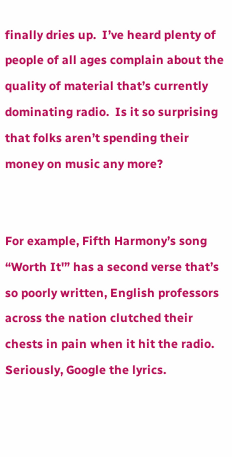finally dries up.  I’ve heard plenty of people of all ages complain about the quality of material that’s currently dominating radio.  Is it so surprising that folks aren’t spending their money on music any more?


For example, Fifth Harmony’s song “Worth It'” has a second verse that’s so poorly written, English professors across the nation clutched their chests in pain when it hit the radio.  Seriously, Google the lyrics.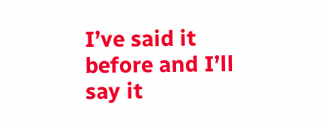I’ve said it before and I’ll say it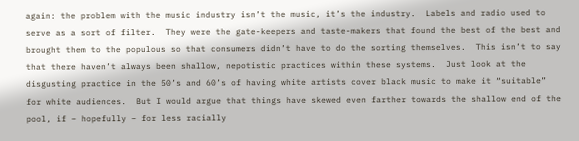again: the problem with the music industry isn’t the music, it’s the industry.  Labels and radio used to serve as a sort of filter.  They were the gate-keepers and taste-makers that found the best of the best and brought them to the populous so that consumers didn’t have to do the sorting themselves.  This isn’t to say that there haven’t always been shallow, nepotistic practices within these systems.  Just look at the disgusting practice in the 50’s and 60’s of having white artists cover black music to make it “suitable” for white audiences.  But I would argue that things have skewed even farther towards the shallow end of the pool, if – hopefully – for less racially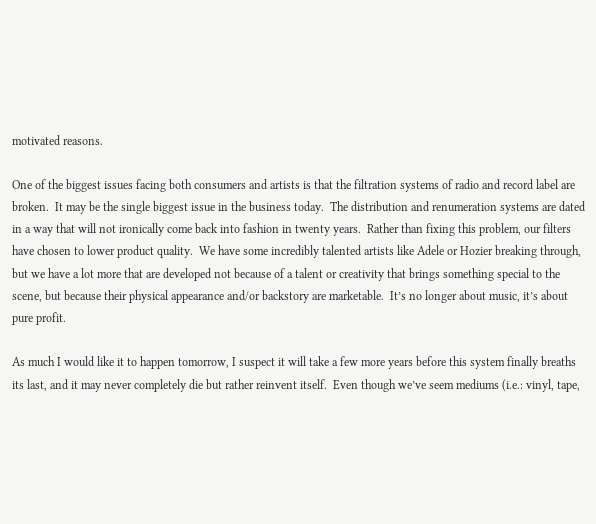motivated reasons.

One of the biggest issues facing both consumers and artists is that the filtration systems of radio and record label are broken.  It may be the single biggest issue in the business today.  The distribution and renumeration systems are dated in a way that will not ironically come back into fashion in twenty years.  Rather than fixing this problem, our filters have chosen to lower product quality.  We have some incredibly talented artists like Adele or Hozier breaking through, but we have a lot more that are developed not because of a talent or creativity that brings something special to the scene, but because their physical appearance and/or backstory are marketable.  It’s no longer about music, it’s about pure profit.

As much I would like it to happen tomorrow, I suspect it will take a few more years before this system finally breaths its last, and it may never completely die but rather reinvent itself.  Even though we’ve seem mediums (i.e.: vinyl, tape,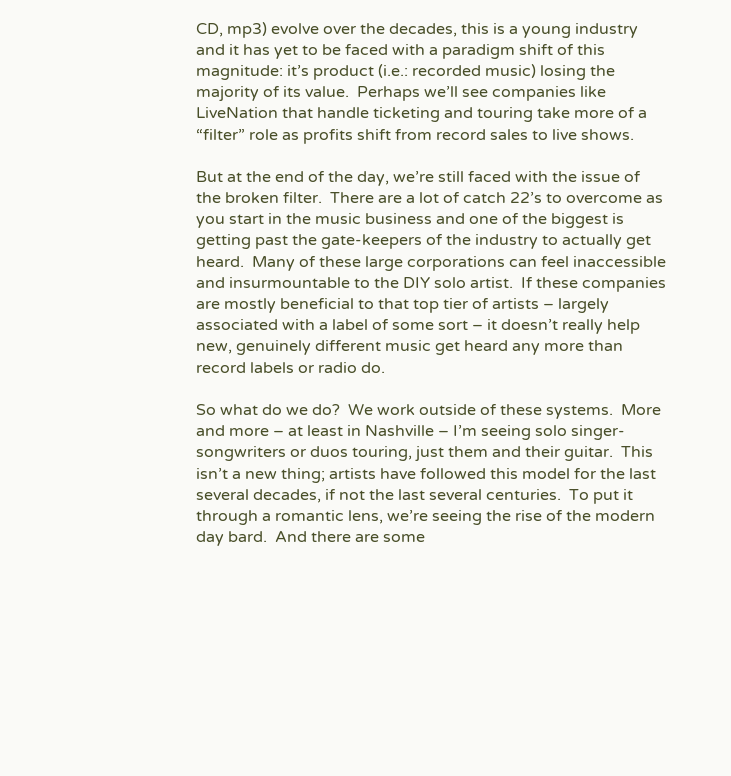CD, mp3) evolve over the decades, this is a young industry and it has yet to be faced with a paradigm shift of this magnitude: it’s product (i.e.: recorded music) losing the majority of its value.  Perhaps we’ll see companies like LiveNation that handle ticketing and touring take more of a “filter” role as profits shift from record sales to live shows.

But at the end of the day, we’re still faced with the issue of the broken filter.  There are a lot of catch 22’s to overcome as you start in the music business and one of the biggest is getting past the gate-keepers of the industry to actually get heard.  Many of these large corporations can feel inaccessible and insurmountable to the DIY solo artist.  If these companies are mostly beneficial to that top tier of artists – largely associated with a label of some sort – it doesn’t really help new, genuinely different music get heard any more than record labels or radio do.

So what do we do?  We work outside of these systems.  More and more – at least in Nashville – I’m seeing solo singer-songwriters or duos touring, just them and their guitar.  This isn’t a new thing; artists have followed this model for the last several decades, if not the last several centuries.  To put it through a romantic lens, we’re seeing the rise of the modern day bard.  And there are some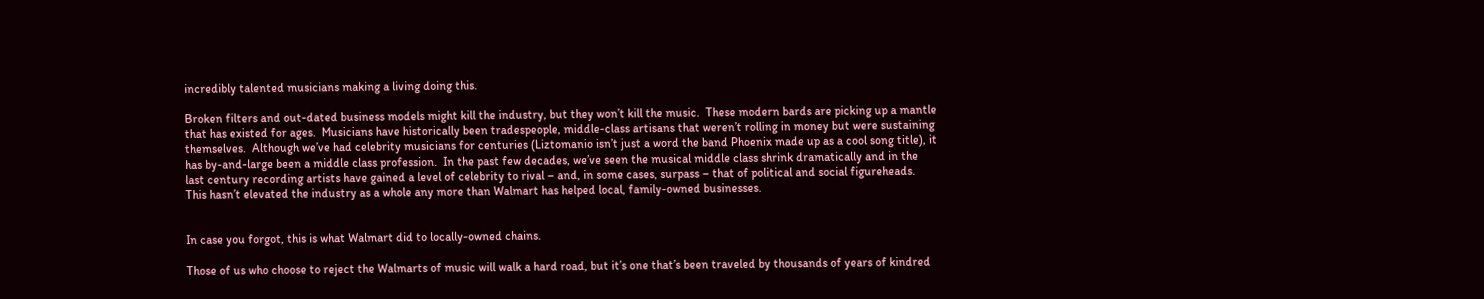incredibly talented musicians making a living doing this.

Broken filters and out-dated business models might kill the industry, but they won’t kill the music.  These modern bards are picking up a mantle that has existed for ages.  Musicians have historically been tradespeople, middle-class artisans that weren’t rolling in money but were sustaining themselves.  Although we’ve had celebrity musicians for centuries (Liztomanio isn’t just a word the band Phoenix made up as a cool song title), it has by-and-large been a middle class profession.  In the past few decades, we’ve seen the musical middle class shrink dramatically and in the last century recording artists have gained a level of celebrity to rival – and, in some cases, surpass – that of political and social figureheads.  This hasn’t elevated the industry as a whole any more than Walmart has helped local, family-owned businesses.


In case you forgot, this is what Walmart did to locally-owned chains.

Those of us who choose to reject the Walmarts of music will walk a hard road, but it’s one that’s been traveled by thousands of years of kindred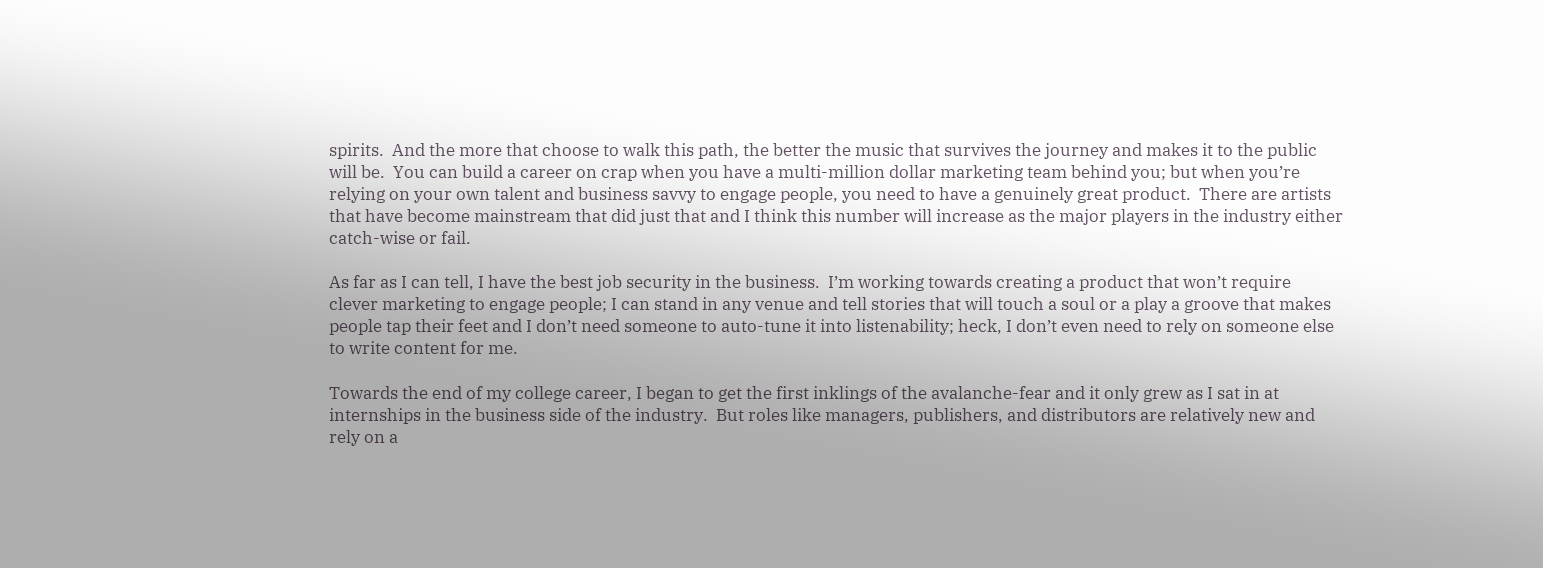spirits.  And the more that choose to walk this path, the better the music that survives the journey and makes it to the public will be.  You can build a career on crap when you have a multi-million dollar marketing team behind you; but when you’re relying on your own talent and business savvy to engage people, you need to have a genuinely great product.  There are artists that have become mainstream that did just that and I think this number will increase as the major players in the industry either catch-wise or fail.

As far as I can tell, I have the best job security in the business.  I’m working towards creating a product that won’t require clever marketing to engage people; I can stand in any venue and tell stories that will touch a soul or a play a groove that makes people tap their feet and I don’t need someone to auto-tune it into listenability; heck, I don’t even need to rely on someone else to write content for me.

Towards the end of my college career, I began to get the first inklings of the avalanche-fear and it only grew as I sat in at internships in the business side of the industry.  But roles like managers, publishers, and distributors are relatively new and rely on a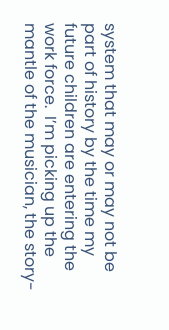system that may or may not be part of history by the time my future children are entering the work force.  I’m picking up the mantle of the musician, the story-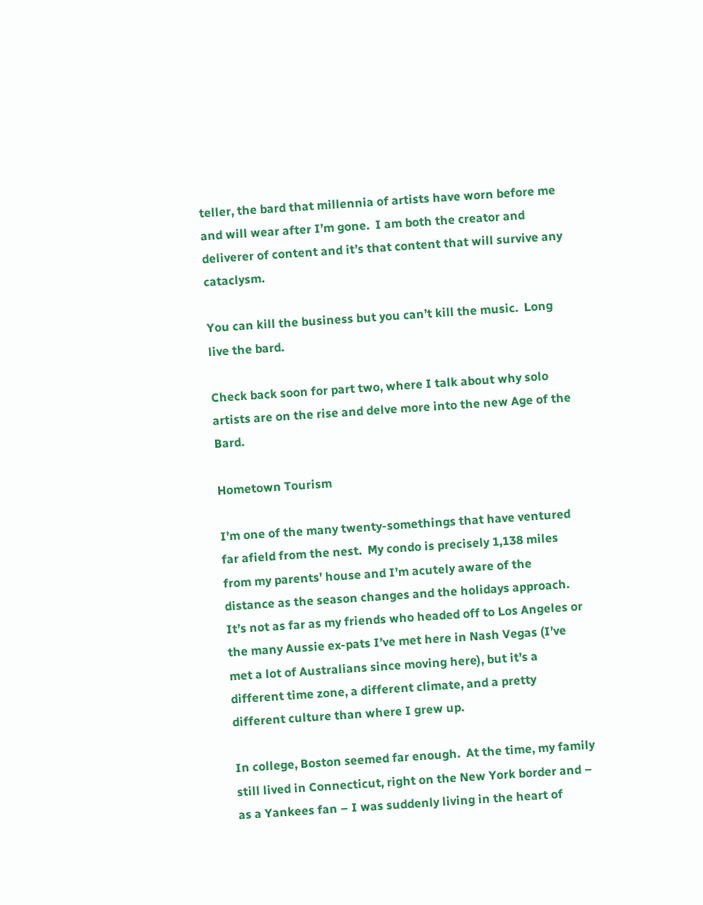teller, the bard that millennia of artists have worn before me and will wear after I’m gone.  I am both the creator and deliverer of content and it’s that content that will survive any cataclysm.

You can kill the business but you can’t kill the music.  Long live the bard.

Check back soon for part two, where I talk about why solo artists are on the rise and delve more into the new Age of the Bard.

Hometown Tourism

I’m one of the many twenty-somethings that have ventured far afield from the nest.  My condo is precisely 1,138 miles from my parents’ house and I’m acutely aware of the distance as the season changes and the holidays approach.  It’s not as far as my friends who headed off to Los Angeles or the many Aussie ex-pats I’ve met here in Nash Vegas (I’ve met a lot of Australians since moving here), but it’s a different time zone, a different climate, and a pretty different culture than where I grew up.

In college, Boston seemed far enough.  At the time, my family still lived in Connecticut, right on the New York border and – as a Yankees fan – I was suddenly living in the heart of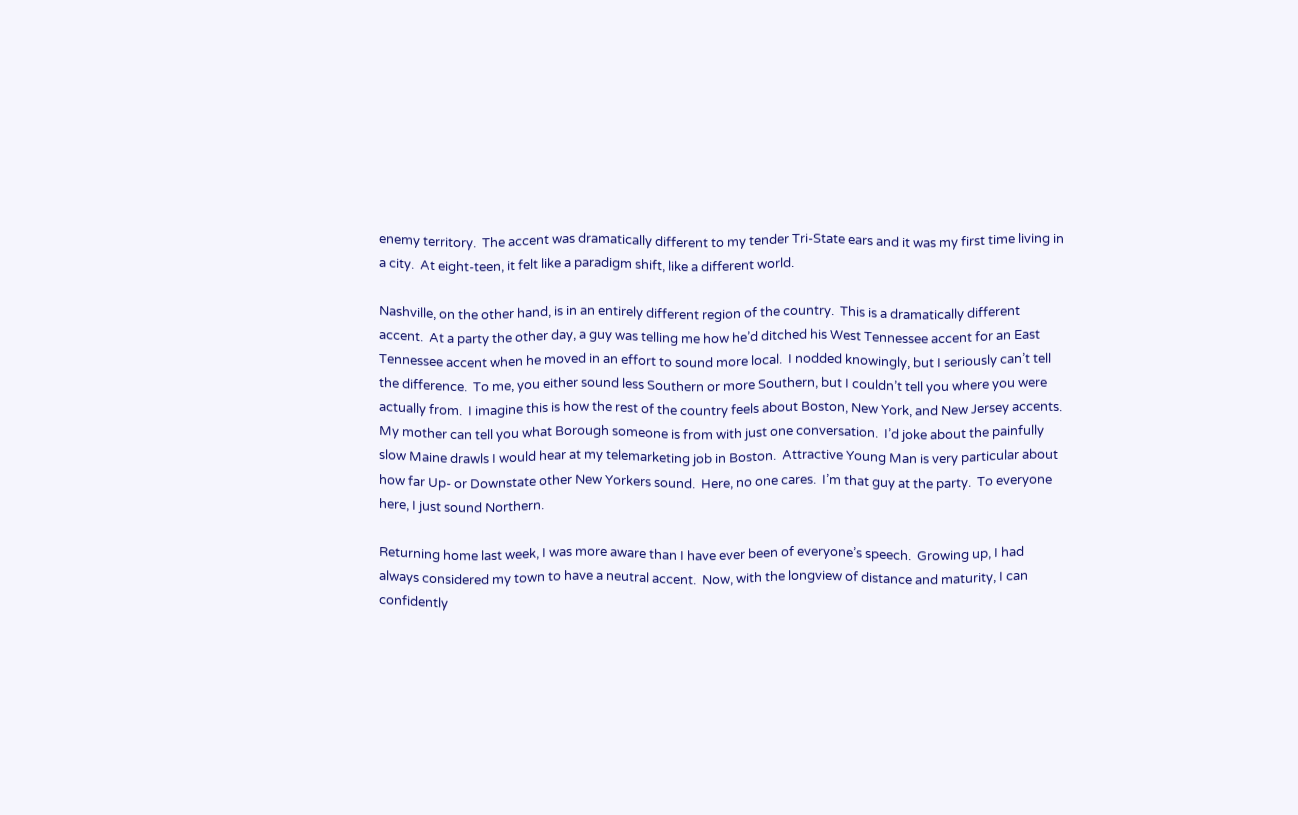enemy territory.  The accent was dramatically different to my tender Tri-State ears and it was my first time living in a city.  At eight-teen, it felt like a paradigm shift, like a different world.

Nashville, on the other hand, is in an entirely different region of the country.  This is a dramatically different accent.  At a party the other day, a guy was telling me how he’d ditched his West Tennessee accent for an East Tennessee accent when he moved in an effort to sound more local.  I nodded knowingly, but I seriously can’t tell the difference.  To me, you either sound less Southern or more Southern, but I couldn’t tell you where you were actually from.  I imagine this is how the rest of the country feels about Boston, New York, and New Jersey accents.  My mother can tell you what Borough someone is from with just one conversation.  I’d joke about the painfully slow Maine drawls I would hear at my telemarketing job in Boston.  Attractive Young Man is very particular about how far Up- or Downstate other New Yorkers sound.  Here, no one cares.  I’m that guy at the party.  To everyone here, I just sound Northern.

Returning home last week, I was more aware than I have ever been of everyone’s speech.  Growing up, I had always considered my town to have a neutral accent.  Now, with the longview of distance and maturity, I can confidently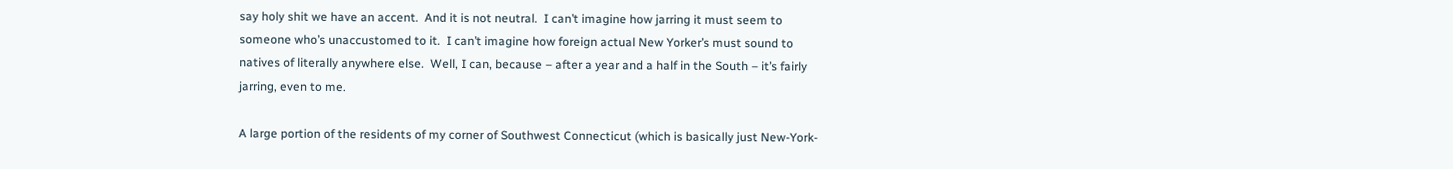say holy shit we have an accent.  And it is not neutral.  I can’t imagine how jarring it must seem to someone who’s unaccustomed to it.  I can’t imagine how foreign actual New Yorker’s must sound to natives of literally anywhere else.  Well, I can, because – after a year and a half in the South – it’s fairly jarring, even to me.

A large portion of the residents of my corner of Southwest Connecticut (which is basically just New-York-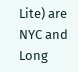Lite) are NYC and Long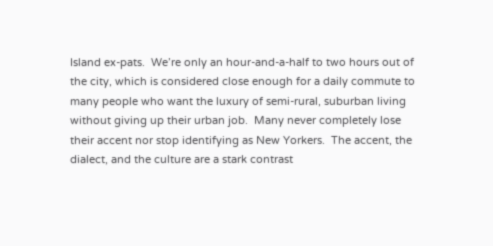Island ex-pats.  We’re only an hour-and-a-half to two hours out of the city, which is considered close enough for a daily commute to many people who want the luxury of semi-rural, suburban living without giving up their urban job.  Many never completely lose their accent nor stop identifying as New Yorkers.  The accent, the dialect, and the culture are a stark contrast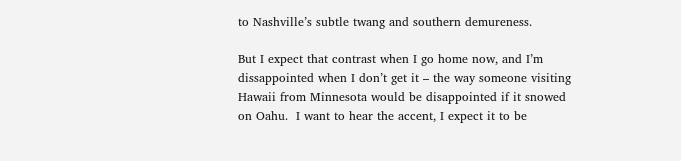to Nashville’s subtle twang and southern demureness.

But I expect that contrast when I go home now, and I’m dissappointed when I don’t get it – the way someone visiting Hawaii from Minnesota would be disappointed if it snowed on Oahu.  I want to hear the accent, I expect it to be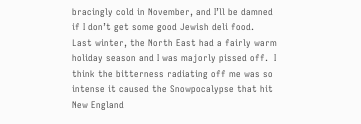bracingly cold in November, and I’ll be damned if I don’t get some good Jewish deli food.  Last winter, the North East had a fairly warm holiday season and I was majorly pissed off.  I think the bitterness radiating off me was so intense it caused the Snowpocalypse that hit New England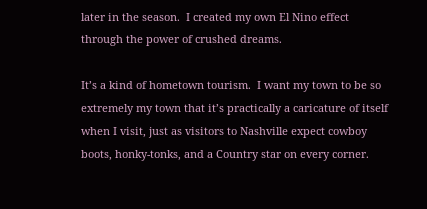later in the season.  I created my own El Nino effect through the power of crushed dreams.

It’s a kind of hometown tourism.  I want my town to be so extremely my town that it’s practically a caricature of itself when I visit, just as visitors to Nashville expect cowboy boots, honky-tonks, and a Country star on every corner.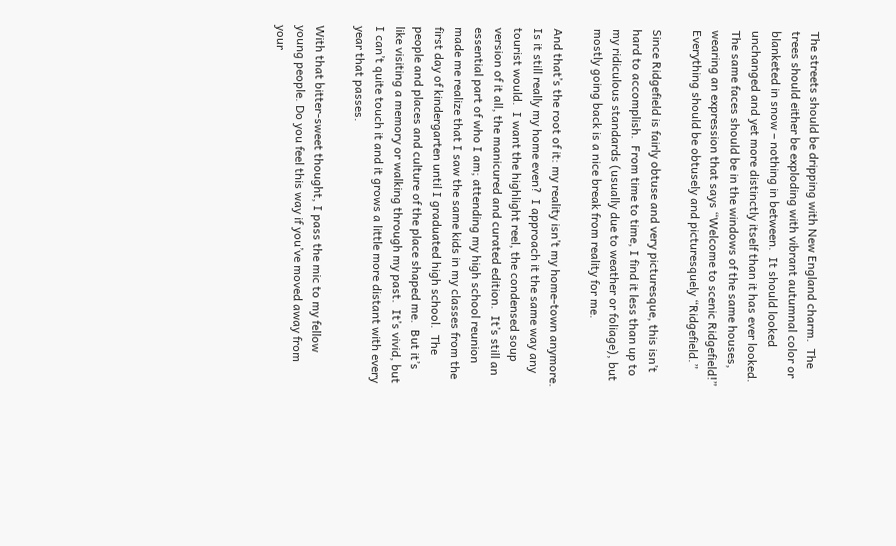The streets should be dripping with New England charm.  The trees should either be exploding with vibrant autumnal color or blanketed in snow – nothing in between.  It should looked unchanged and yet more distinctly itself than it has ever looked.  The same faces should be in the windows of the same houses, wearing an expression that says “Welcome to scenic Ridgefield!”  Everything should be obtusely and picturesquely “Ridgefield.”

Since Ridgefield is fairly obtuse and very picturesque, this isn’t hard to accomplish.  From time to time, I find it less than up to my ridiculous standards (usually due to weather or foliage), but mostly going back is a nice break from reality for me.

And that’s the root of it: my reality isn’t my home-town anymore.  Is it still really my home even?  I approach it the same way any tourist would.  I want the highlight reel, the condensed soup version of it all, the manicured and curated edition.  It’s still an essential part of who I am; attending my high school reunion made me realize that I saw the same kids in my classes from the first day of kindergarten until I graduated high school.  The people and places and culture of the place shaped me.  But it’s like visiting a memory or walking through my past.  It’s vivid, but I can’t quite touch it and it grows a little more distant with every year that passes.

With that bitter-sweet thought, I pass the mic to my fellow young people. Do you feel this way if you’ve moved away from your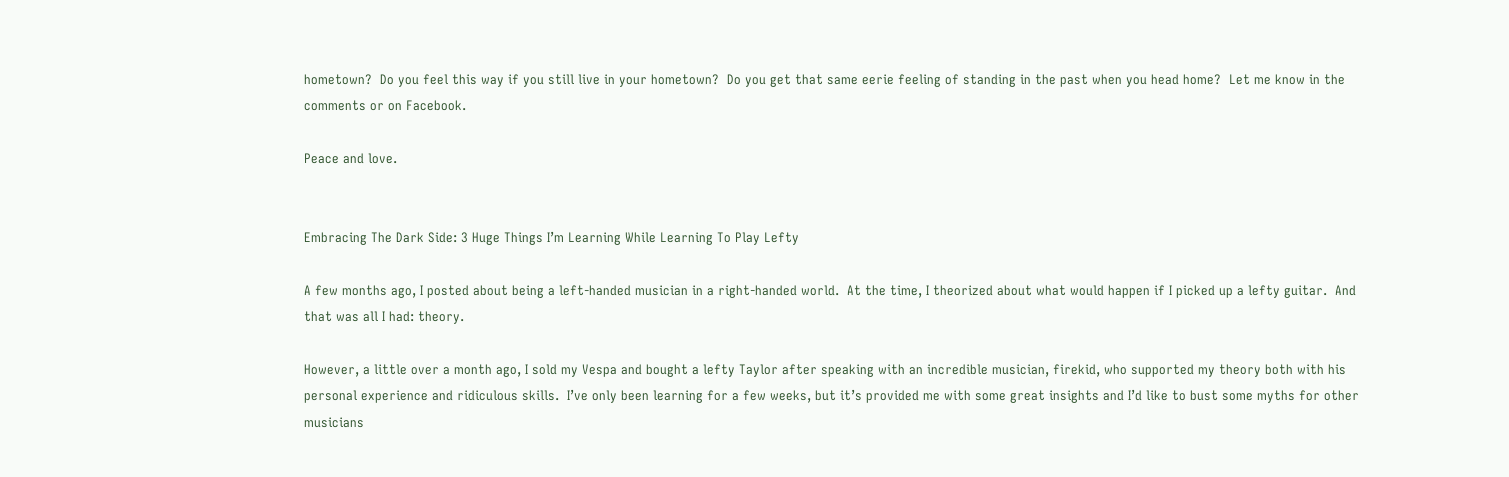hometown?  Do you feel this way if you still live in your hometown?  Do you get that same eerie feeling of standing in the past when you head home?  Let me know in the comments or on Facebook.

Peace and love.


Embracing The Dark Side: 3 Huge Things I’m Learning While Learning To Play Lefty

A few months ago, I posted about being a left-handed musician in a right-handed world.  At the time, I theorized about what would happen if I picked up a lefty guitar.  And that was all I had: theory.

However, a little over a month ago, I sold my Vespa and bought a lefty Taylor after speaking with an incredible musician, firekid, who supported my theory both with his personal experience and ridiculous skills.  I’ve only been learning for a few weeks, but it’s provided me with some great insights and I’d like to bust some myths for other musicians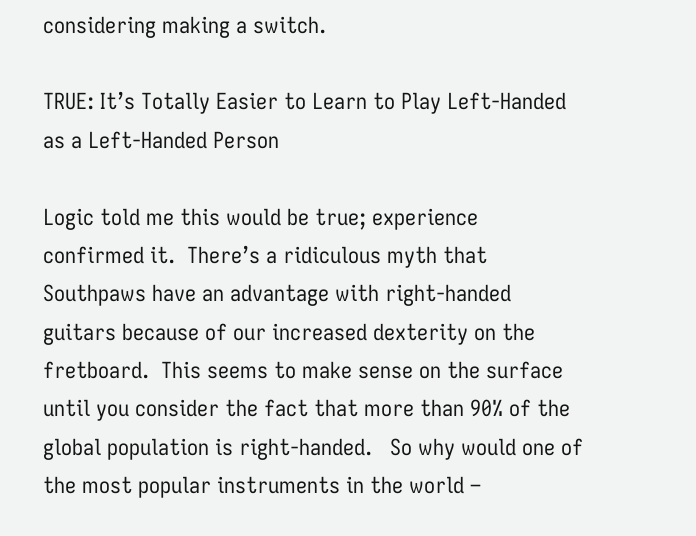considering making a switch.

TRUE: It’s Totally Easier to Learn to Play Left-Handed as a Left-Handed Person

Logic told me this would be true; experience confirmed it.  There’s a ridiculous myth that Southpaws have an advantage with right-handed guitars because of our increased dexterity on the fretboard.  This seems to make sense on the surface until you consider the fact that more than 90% of the global population is right-handed.   So why would one of the most popular instruments in the world –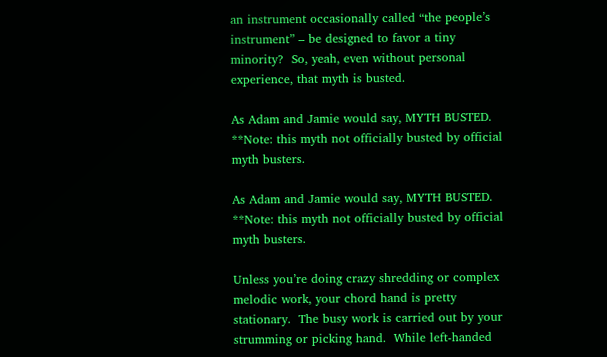an instrument occasionally called “the people’s instrument” – be designed to favor a tiny minority?  So, yeah, even without personal experience, that myth is busted.

As Adam and Jamie would say, MYTH BUSTED.  **Note: this myth not officially busted by official myth busters.

As Adam and Jamie would say, MYTH BUSTED.
**Note: this myth not officially busted by official myth busters.

Unless you’re doing crazy shredding or complex melodic work, your chord hand is pretty stationary.  The busy work is carried out by your strumming or picking hand.  While left-handed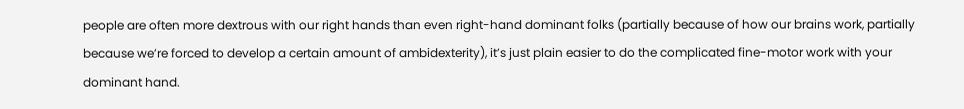people are often more dextrous with our right hands than even right-hand dominant folks (partially because of how our brains work, partially because we’re forced to develop a certain amount of ambidexterity), it’s just plain easier to do the complicated fine-motor work with your dominant hand.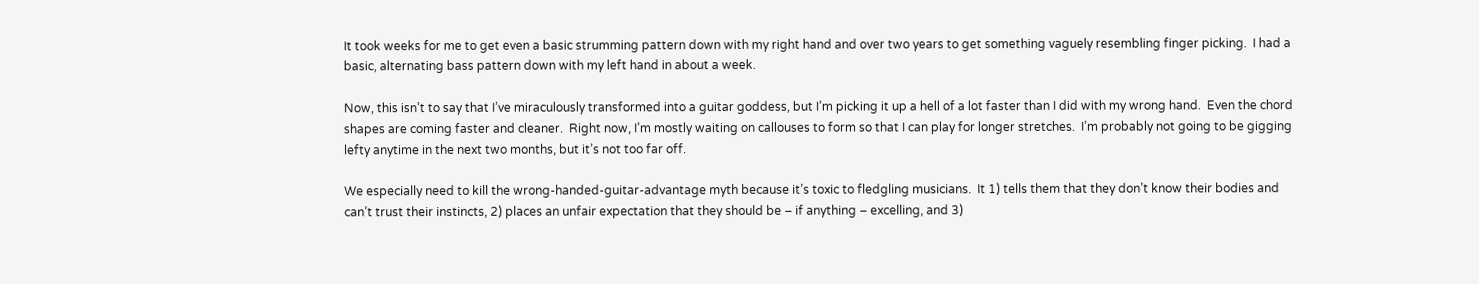It took weeks for me to get even a basic strumming pattern down with my right hand and over two years to get something vaguely resembling finger picking.  I had a basic, alternating bass pattern down with my left hand in about a week.

Now, this isn’t to say that I’ve miraculously transformed into a guitar goddess, but I’m picking it up a hell of a lot faster than I did with my wrong hand.  Even the chord shapes are coming faster and cleaner.  Right now, I’m mostly waiting on callouses to form so that I can play for longer stretches.  I’m probably not going to be gigging lefty anytime in the next two months, but it’s not too far off.

We especially need to kill the wrong-handed-guitar-advantage myth because it’s toxic to fledgling musicians.  It 1) tells them that they don’t know their bodies and can’t trust their instincts, 2) places an unfair expectation that they should be – if anything – excelling, and 3)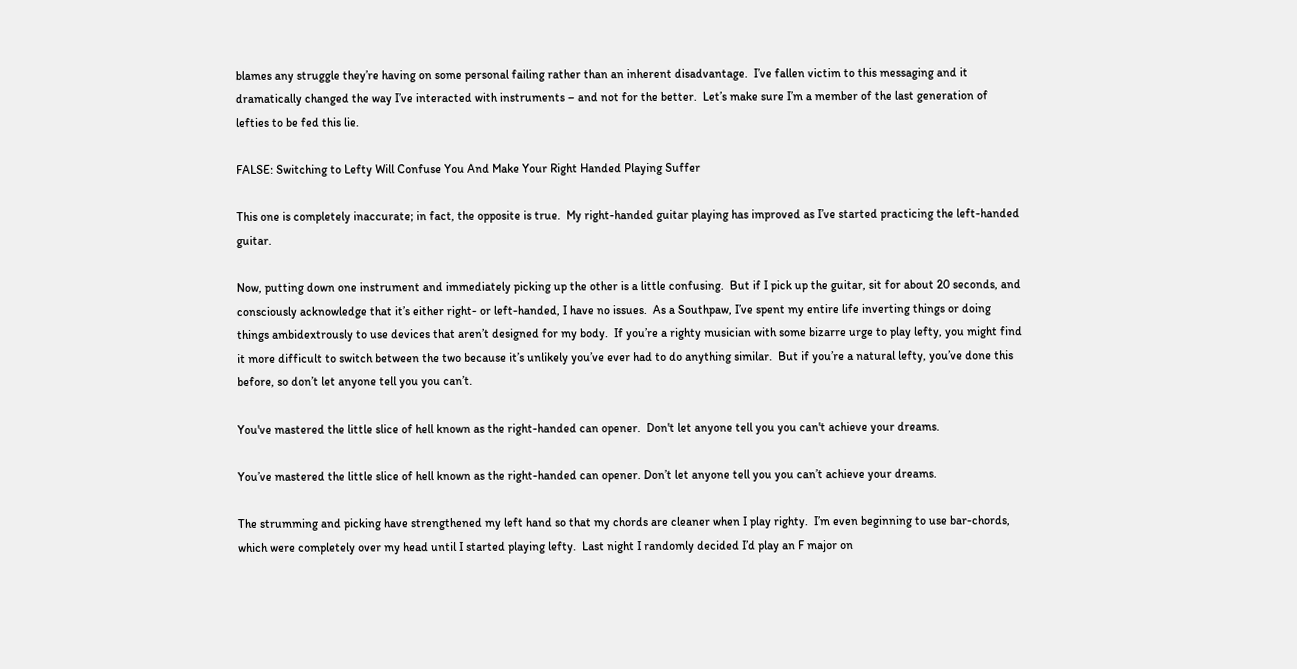blames any struggle they’re having on some personal failing rather than an inherent disadvantage.  I’ve fallen victim to this messaging and it dramatically changed the way I’ve interacted with instruments – and not for the better.  Let’s make sure I’m a member of the last generation of lefties to be fed this lie.

FALSE: Switching to Lefty Will Confuse You And Make Your Right Handed Playing Suffer

This one is completely inaccurate; in fact, the opposite is true.  My right-handed guitar playing has improved as I’ve started practicing the left-handed guitar.

Now, putting down one instrument and immediately picking up the other is a little confusing.  But if I pick up the guitar, sit for about 20 seconds, and consciously acknowledge that it’s either right- or left-handed, I have no issues.  As a Southpaw, I’ve spent my entire life inverting things or doing things ambidextrously to use devices that aren’t designed for my body.  If you’re a righty musician with some bizarre urge to play lefty, you might find it more difficult to switch between the two because it’s unlikely you’ve ever had to do anything similar.  But if you’re a natural lefty, you’ve done this before, so don’t let anyone tell you you can’t.

You've mastered the little slice of hell known as the right-handed can opener.  Don't let anyone tell you you can't achieve your dreams.

You’ve mastered the little slice of hell known as the right-handed can opener. Don’t let anyone tell you you can’t achieve your dreams.

The strumming and picking have strengthened my left hand so that my chords are cleaner when I play righty.  I’m even beginning to use bar-chords, which were completely over my head until I started playing lefty.  Last night I randomly decided I’d play an F major on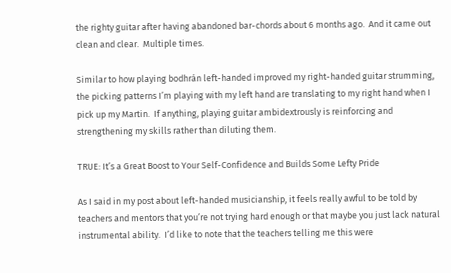the righty guitar after having abandoned bar-chords about 6 months ago.  And it came out clean and clear.  Multiple times.

Similar to how playing bodhrán left-handed improved my right-handed guitar strumming, the picking patterns I’m playing with my left hand are translating to my right hand when I pick up my Martin.  If anything, playing guitar ambidextrously is reinforcing and strengthening my skills rather than diluting them.

TRUE: It’s a Great Boost to Your Self-Confidence and Builds Some Lefty Pride

As I said in my post about left-handed musicianship, it feels really awful to be told by teachers and mentors that you’re not trying hard enough or that maybe you just lack natural instrumental ability.  I’d like to note that the teachers telling me this were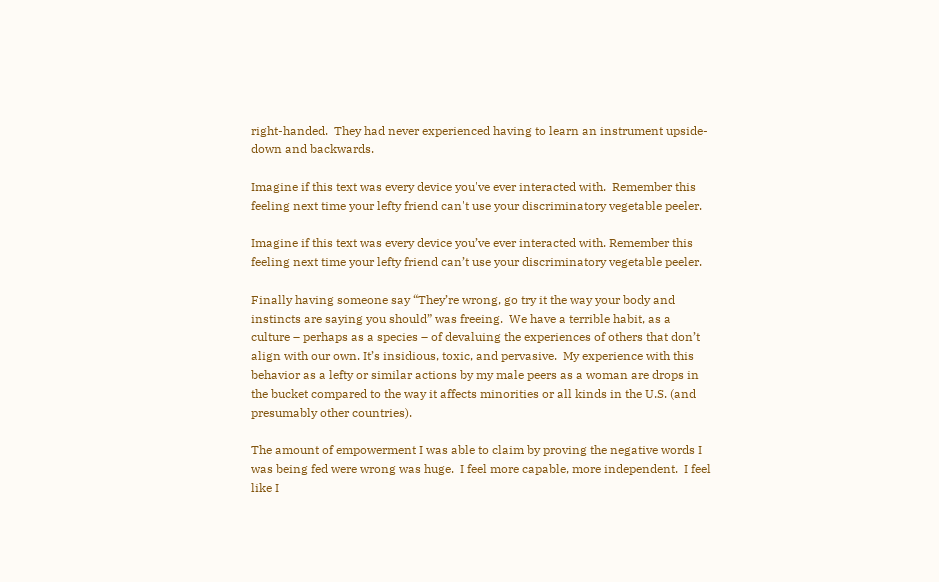right-handed.  They had never experienced having to learn an instrument upside-down and backwards.

Imagine if this text was every device you've ever interacted with.  Remember this feeling next time your lefty friend can't use your discriminatory vegetable peeler.

Imagine if this text was every device you’ve ever interacted with. Remember this feeling next time your lefty friend can’t use your discriminatory vegetable peeler.

Finally having someone say “They’re wrong, go try it the way your body and instincts are saying you should” was freeing.  We have a terrible habit, as a culture – perhaps as a species – of devaluing the experiences of others that don’t align with our own. It’s insidious, toxic, and pervasive.  My experience with this behavior as a lefty or similar actions by my male peers as a woman are drops in the bucket compared to the way it affects minorities or all kinds in the U.S. (and presumably other countries).

The amount of empowerment I was able to claim by proving the negative words I was being fed were wrong was huge.  I feel more capable, more independent.  I feel like I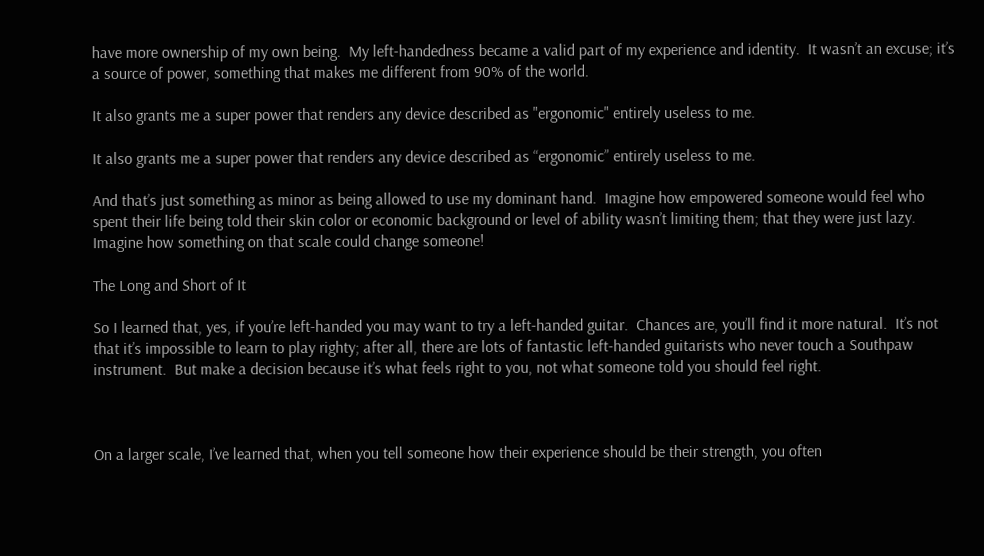have more ownership of my own being.  My left-handedness became a valid part of my experience and identity.  It wasn’t an excuse; it’s a source of power, something that makes me different from 90% of the world.

It also grants me a super power that renders any device described as "ergonomic" entirely useless to me.

It also grants me a super power that renders any device described as “ergonomic” entirely useless to me.

And that’s just something as minor as being allowed to use my dominant hand.  Imagine how empowered someone would feel who spent their life being told their skin color or economic background or level of ability wasn’t limiting them; that they were just lazy.  Imagine how something on that scale could change someone!

The Long and Short of It

So I learned that, yes, if you’re left-handed you may want to try a left-handed guitar.  Chances are, you’ll find it more natural.  It’s not that it’s impossible to learn to play righty; after all, there are lots of fantastic left-handed guitarists who never touch a Southpaw instrument.  But make a decision because it’s what feels right to you, not what someone told you should feel right.



On a larger scale, I’ve learned that, when you tell someone how their experience should be their strength, you often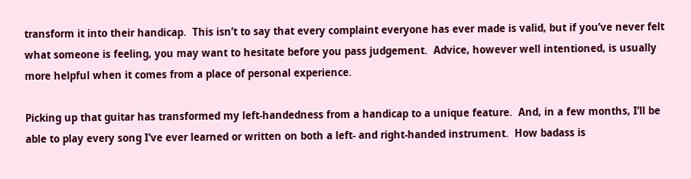transform it into their handicap.  This isn’t to say that every complaint everyone has ever made is valid, but if you’ve never felt what someone is feeling, you may want to hesitate before you pass judgement.  Advice, however well intentioned, is usually more helpful when it comes from a place of personal experience.

Picking up that guitar has transformed my left-handedness from a handicap to a unique feature.  And, in a few months, I’ll be able to play every song I’ve ever learned or written on both a left- and right-handed instrument.  How badass is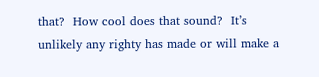that?  How cool does that sound?  It’s unlikely any righty has made or will make a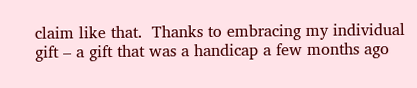claim like that.  Thanks to embracing my individual gift – a gift that was a handicap a few months ago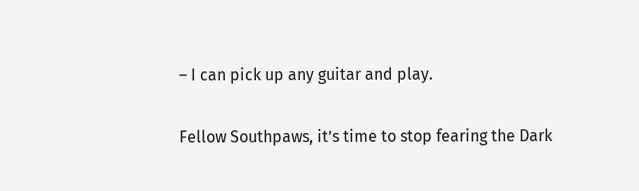– I can pick up any guitar and play.

Fellow Southpaws, it’s time to stop fearing the Dark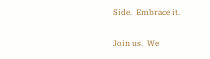Side.  Embrace it.

Join us.  We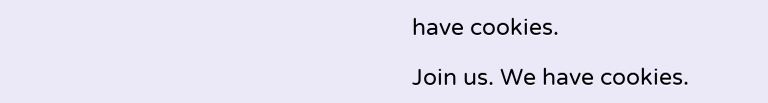have cookies.

Join us. We have cookies.